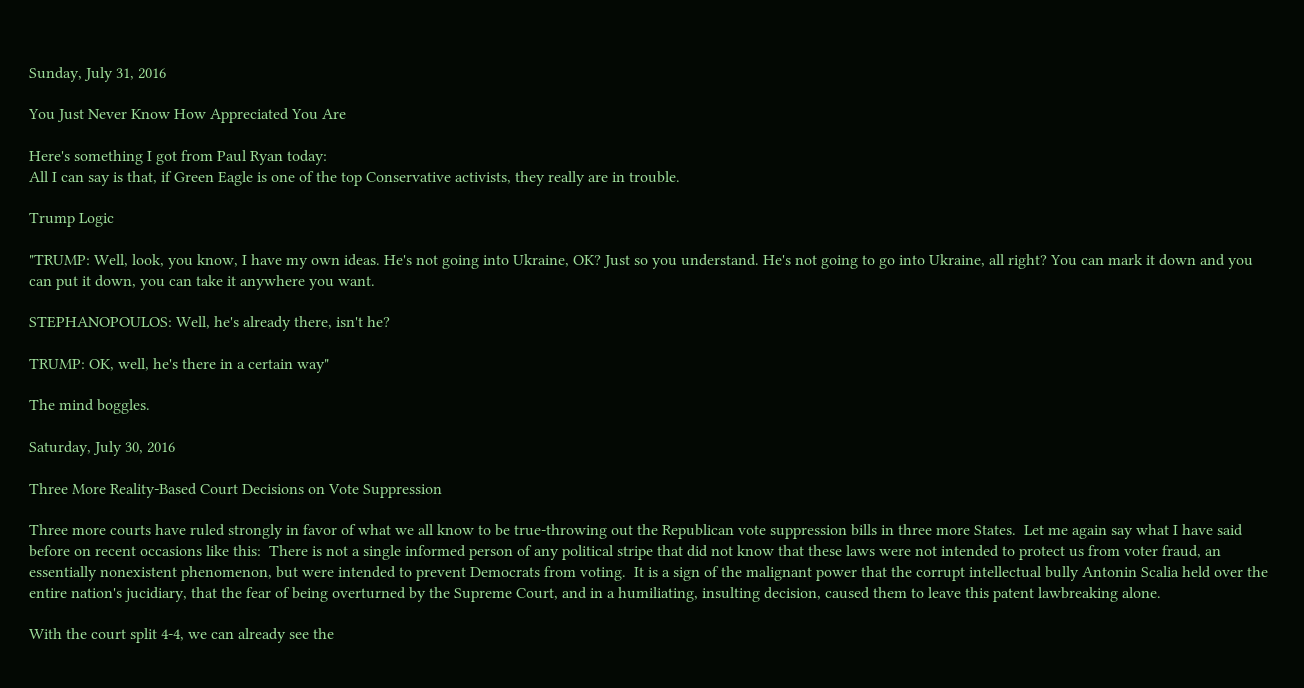Sunday, July 31, 2016

You Just Never Know How Appreciated You Are

Here's something I got from Paul Ryan today:
All I can say is that, if Green Eagle is one of the top Conservative activists, they really are in trouble.

Trump Logic

"TRUMP: Well, look, you know, I have my own ideas. He's not going into Ukraine, OK? Just so you understand. He's not going to go into Ukraine, all right? You can mark it down and you can put it down, you can take it anywhere you want.

STEPHANOPOULOS: Well, he's already there, isn't he?

TRUMP: OK, well, he's there in a certain way"

The mind boggles.

Saturday, July 30, 2016

Three More Reality-Based Court Decisions on Vote Suppression

Three more courts have ruled strongly in favor of what we all know to be true-throwing out the Republican vote suppression bills in three more States.  Let me again say what I have said before on recent occasions like this:  There is not a single informed person of any political stripe that did not know that these laws were not intended to protect us from voter fraud, an essentially nonexistent phenomenon, but were intended to prevent Democrats from voting.  It is a sign of the malignant power that the corrupt intellectual bully Antonin Scalia held over the entire nation's jucidiary, that the fear of being overturned by the Supreme Court, and in a humiliating, insulting decision, caused them to leave this patent lawbreaking alone.

With the court split 4-4, we can already see the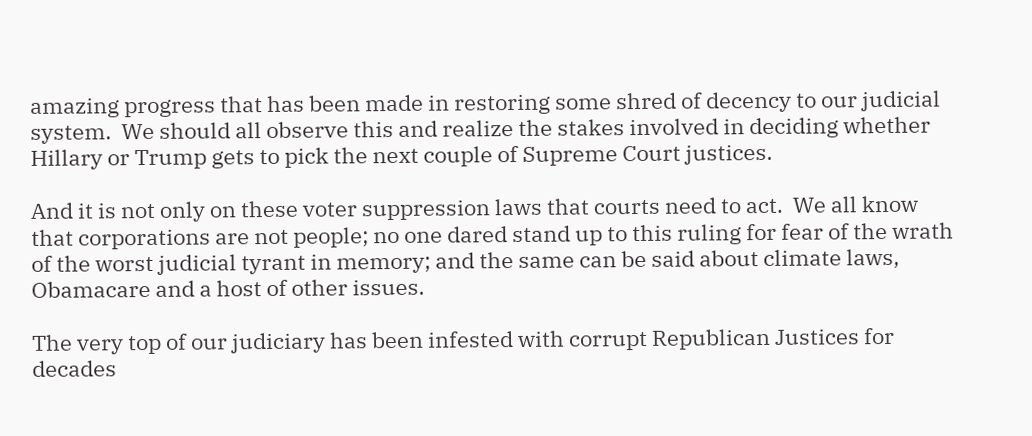amazing progress that has been made in restoring some shred of decency to our judicial system.  We should all observe this and realize the stakes involved in deciding whether Hillary or Trump gets to pick the next couple of Supreme Court justices.

And it is not only on these voter suppression laws that courts need to act.  We all know that corporations are not people; no one dared stand up to this ruling for fear of the wrath of the worst judicial tyrant in memory; and the same can be said about climate laws, Obamacare and a host of other issues.

The very top of our judiciary has been infested with corrupt Republican Justices for decades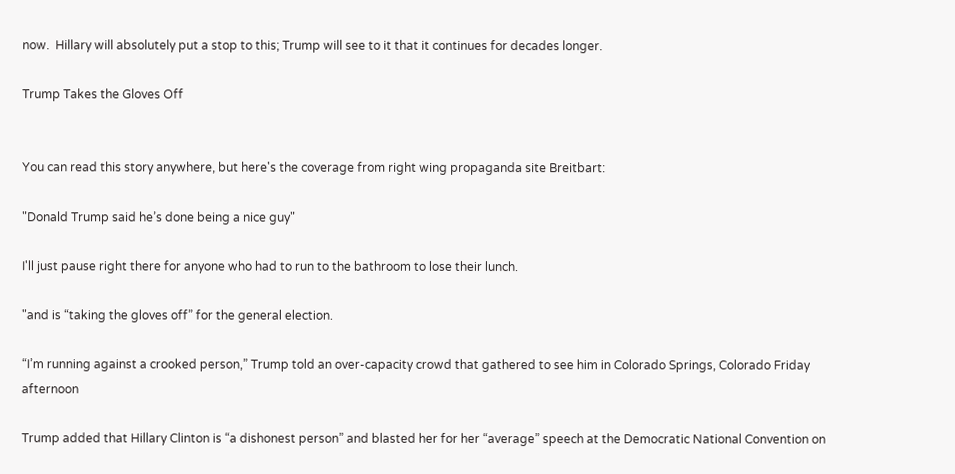now.  Hillary will absolutely put a stop to this; Trump will see to it that it continues for decades longer.

Trump Takes the Gloves Off


You can read this story anywhere, but here's the coverage from right wing propaganda site Breitbart:

"Donald Trump said he’s done being a nice guy"

I'll just pause right there for anyone who had to run to the bathroom to lose their lunch.

"and is “taking the gloves off” for the general election.

“I’m running against a crooked person,” Trump told an over-capacity crowd that gathered to see him in Colorado Springs, Colorado Friday afternoon

Trump added that Hillary Clinton is “a dishonest person” and blasted her for her “average” speech at the Democratic National Convention on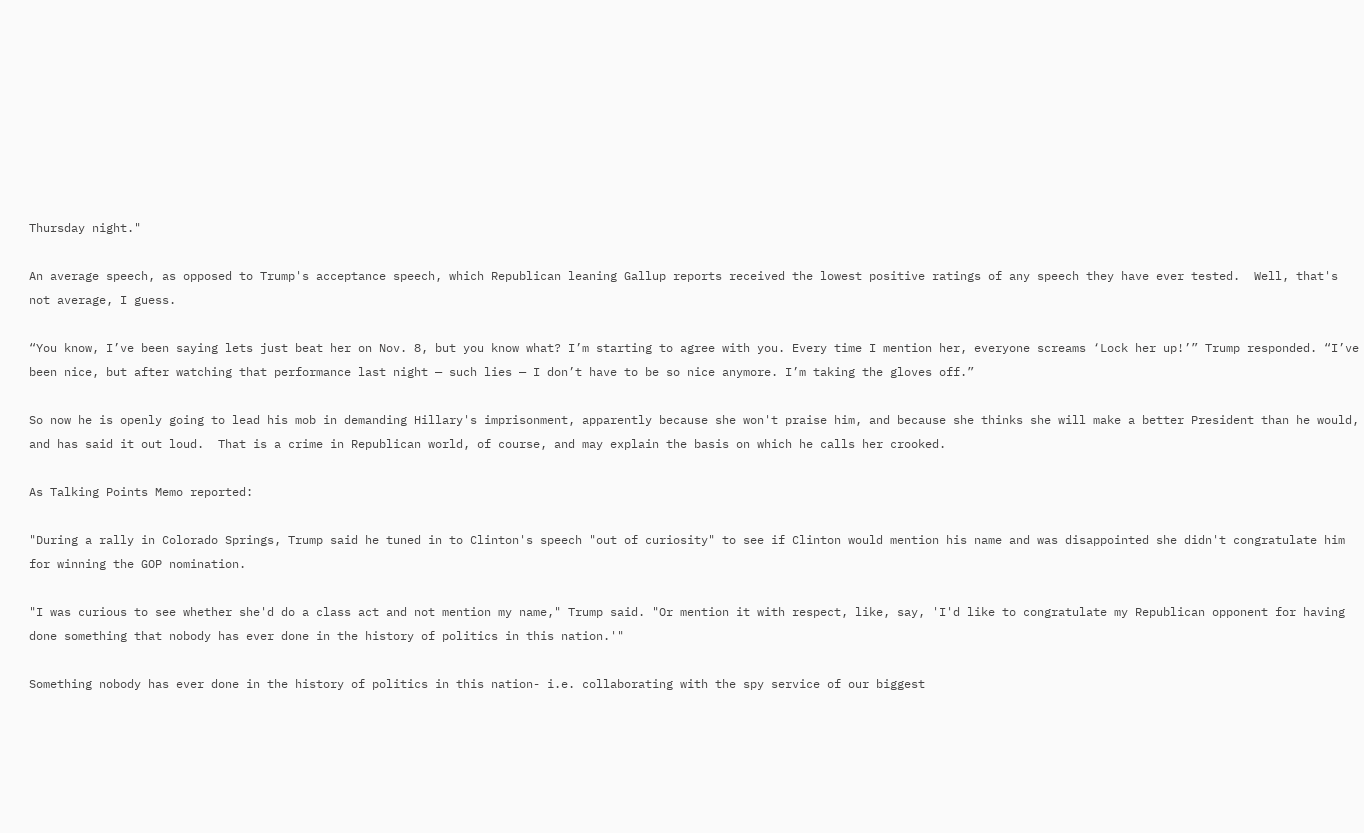Thursday night."

An average speech, as opposed to Trump's acceptance speech, which Republican leaning Gallup reports received the lowest positive ratings of any speech they have ever tested.  Well, that's not average, I guess.

“You know, I’ve been saying lets just beat her on Nov. 8, but you know what? I’m starting to agree with you. Every time I mention her, everyone screams ‘Lock her up!’” Trump responded. “I’ve been nice, but after watching that performance last night — such lies — I don’t have to be so nice anymore. I’m taking the gloves off.”

So now he is openly going to lead his mob in demanding Hillary's imprisonment, apparently because she won't praise him, and because she thinks she will make a better President than he would, and has said it out loud.  That is a crime in Republican world, of course, and may explain the basis on which he calls her crooked.

As Talking Points Memo reported:

"During a rally in Colorado Springs, Trump said he tuned in to Clinton's speech "out of curiosity" to see if Clinton would mention his name and was disappointed she didn't congratulate him for winning the GOP nomination.

"I was curious to see whether she'd do a class act and not mention my name," Trump said. "Or mention it with respect, like, say, 'I'd like to congratulate my Republican opponent for having done something that nobody has ever done in the history of politics in this nation.'"

Something nobody has ever done in the history of politics in this nation- i.e. collaborating with the spy service of our biggest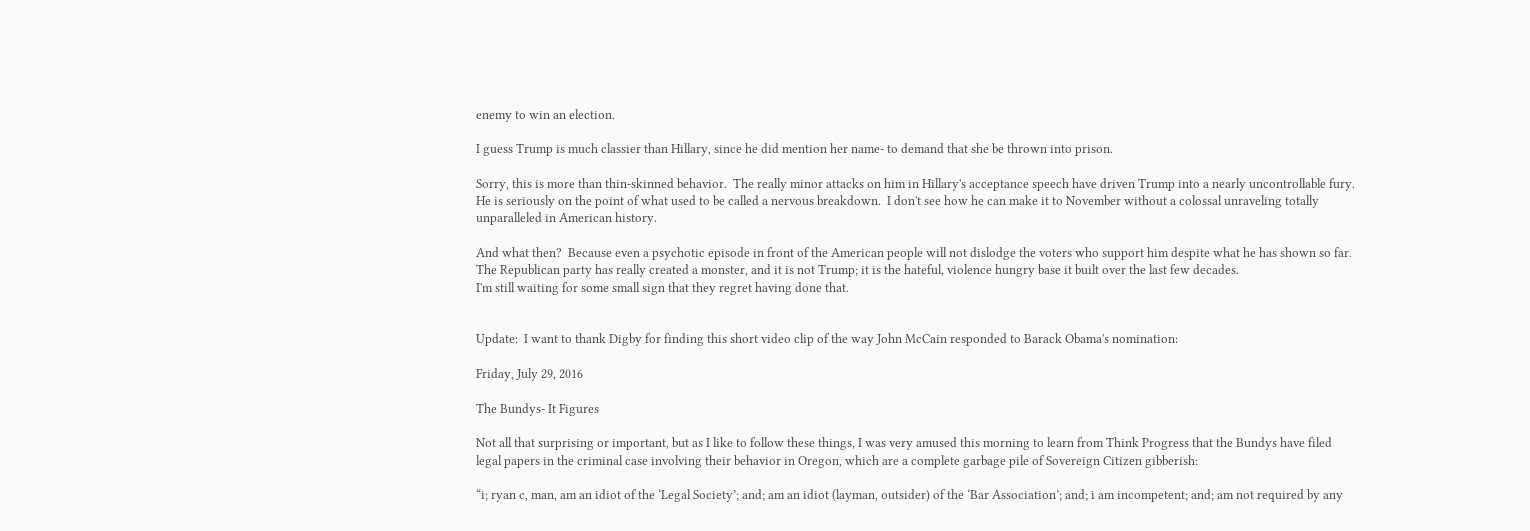enemy to win an election.

I guess Trump is much classier than Hillary, since he did mention her name- to demand that she be thrown into prison.

Sorry, this is more than thin-skinned behavior.  The really minor attacks on him in Hillary's acceptance speech have driven Trump into a nearly uncontrollable fury.  He is seriously on the point of what used to be called a nervous breakdown.  I don't see how he can make it to November without a colossal unraveling totally unparalleled in American history.

And what then?  Because even a psychotic episode in front of the American people will not dislodge the voters who support him despite what he has shown so far.  The Republican party has really created a monster, and it is not Trump; it is the hateful, violence hungry base it built over the last few decades.
I'm still waiting for some small sign that they regret having done that.


Update:  I want to thank Digby for finding this short video clip of the way John McCain responded to Barack Obama's nomination:

Friday, July 29, 2016

The Bundys- It Figures

Not all that surprising or important, but as I like to follow these things, I was very amused this morning to learn from Think Progress that the Bundys have filed legal papers in the criminal case involving their behavior in Oregon, which are a complete garbage pile of Sovereign Citizen gibberish:

“i; ryan c, man, am an idiot of the ‘Legal Society’; and; am an idiot (layman, outsider) of the ‘Bar Association’; and; i am incompetent; and; am not required by any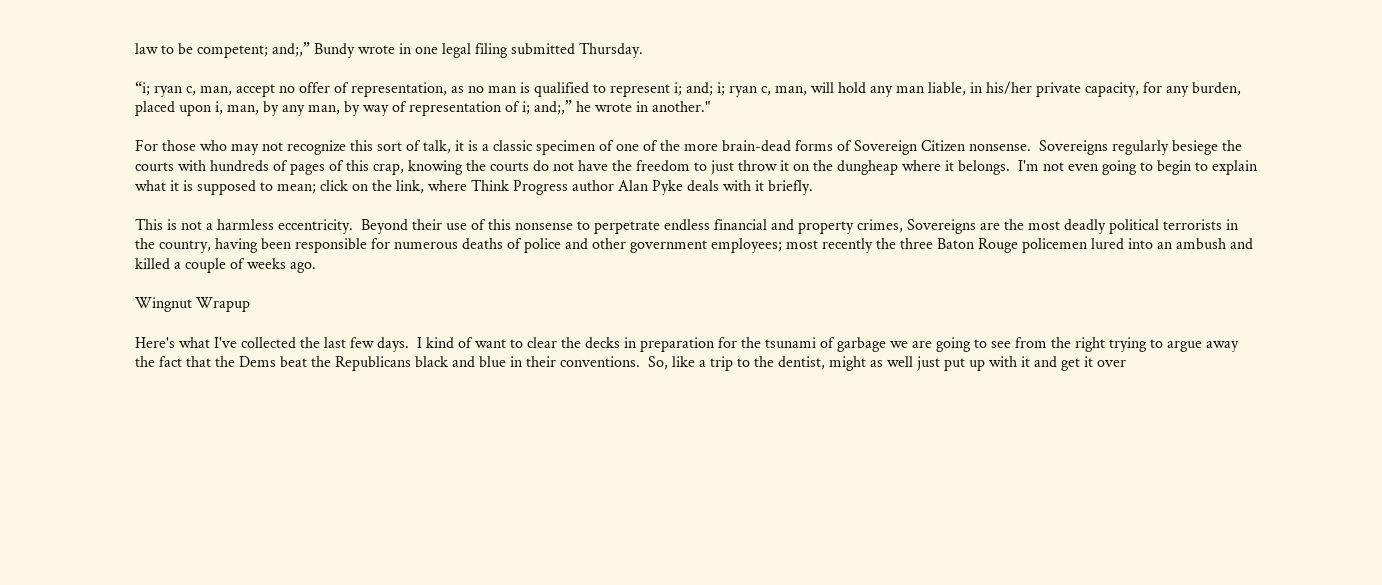law to be competent; and;,” Bundy wrote in one legal filing submitted Thursday.

“i; ryan c, man, accept no offer of representation, as no man is qualified to represent i; and; i; ryan c, man, will hold any man liable, in his/her private capacity, for any burden, placed upon i, man, by any man, by way of representation of i; and;,” he wrote in another."

For those who may not recognize this sort of talk, it is a classic specimen of one of the more brain-dead forms of Sovereign Citizen nonsense.  Sovereigns regularly besiege the courts with hundreds of pages of this crap, knowing the courts do not have the freedom to just throw it on the dungheap where it belongs.  I'm not even going to begin to explain what it is supposed to mean; click on the link, where Think Progress author Alan Pyke deals with it briefly.

This is not a harmless eccentricity.  Beyond their use of this nonsense to perpetrate endless financial and property crimes, Sovereigns are the most deadly political terrorists in the country, having been responsible for numerous deaths of police and other government employees; most recently the three Baton Rouge policemen lured into an ambush and killed a couple of weeks ago.

Wingnut Wrapup

Here's what I've collected the last few days.  I kind of want to clear the decks in preparation for the tsunami of garbage we are going to see from the right trying to argue away the fact that the Dems beat the Republicans black and blue in their conventions.  So, like a trip to the dentist, might as well just put up with it and get it over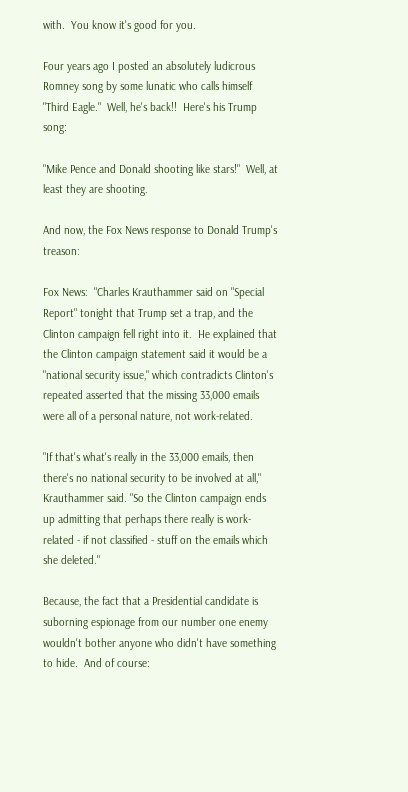with.  You know it's good for you.

Four years ago I posted an absolutely ludicrous Romney song by some lunatic who calls himself "Third Eagle."  Well, he's back!!  Here's his Trump song:

"Mike Pence and Donald shooting like stars!"  Well, at least they are shooting.

And now, the Fox News response to Donald Trump's treason:

Fox News:  "Charles Krauthammer said on "Special Report" tonight that Trump set a trap, and the Clinton campaign fell right into it.  He explained that the Clinton campaign statement said it would be a "national security issue," which contradicts Clinton's repeated asserted that the missing 33,000 emails were all of a personal nature, not work-related.

"If that's what's really in the 33,000 emails, then there's no national security to be involved at all," Krauthammer said. "So the Clinton campaign ends up admitting that perhaps there really is work-related - if not classified - stuff on the emails which she deleted."

Because, the fact that a Presidential candidate is suborning espionage from our number one enemy wouldn't bother anyone who didn't have something to hide.  And of course: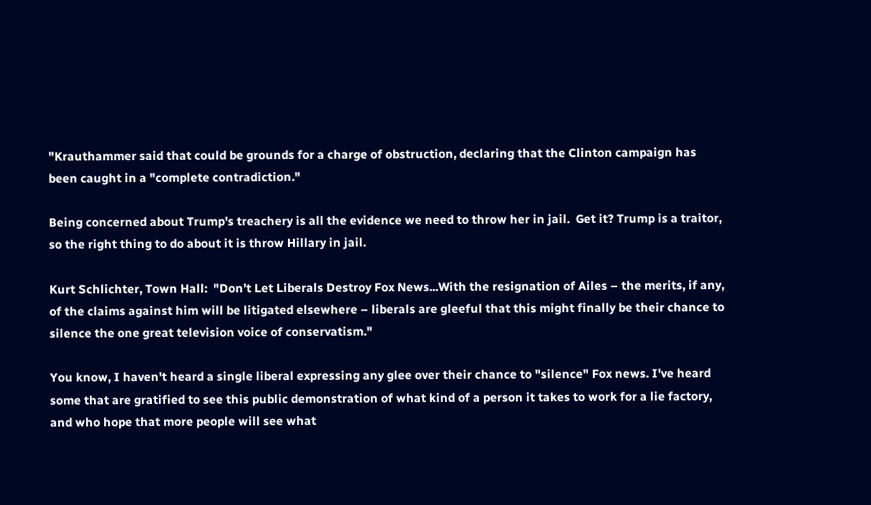"Krauthammer said that could be grounds for a charge of obstruction, declaring that the Clinton campaign has been caught in a "complete contradiction."

Being concerned about Trump's treachery is all the evidence we need to throw her in jail.  Get it? Trump is a traitor, so the right thing to do about it is throw Hillary in jail.

Kurt Schlichter, Town Hall:  "Don’t Let Liberals Destroy Fox News...With the resignation of Ailes – the merits, if any, of the claims against him will be litigated elsewhere – liberals are gleeful that this might finally be their chance to silence the one great television voice of conservatism."

You know, I haven't heard a single liberal expressing any glee over their chance to "silence" Fox news. I've heard some that are gratified to see this public demonstration of what kind of a person it takes to work for a lie factory, and who hope that more people will see what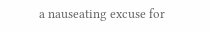a nauseating excuse for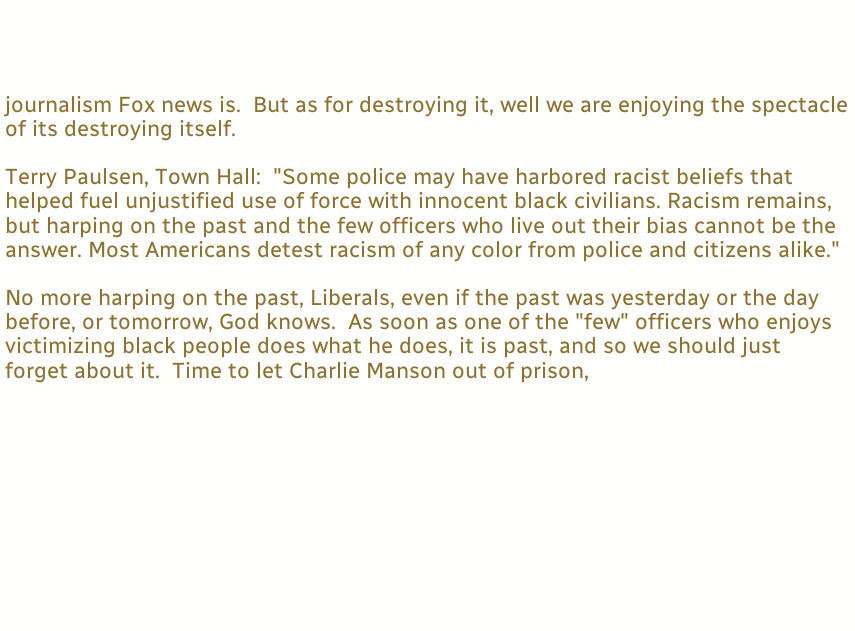journalism Fox news is.  But as for destroying it, well we are enjoying the spectacle of its destroying itself.

Terry Paulsen, Town Hall:  "Some police may have harbored racist beliefs that helped fuel unjustified use of force with innocent black civilians. Racism remains, but harping on the past and the few officers who live out their bias cannot be the answer. Most Americans detest racism of any color from police and citizens alike."

No more harping on the past, Liberals, even if the past was yesterday or the day before, or tomorrow, God knows.  As soon as one of the "few" officers who enjoys victimizing black people does what he does, it is past, and so we should just forget about it.  Time to let Charlie Manson out of prison,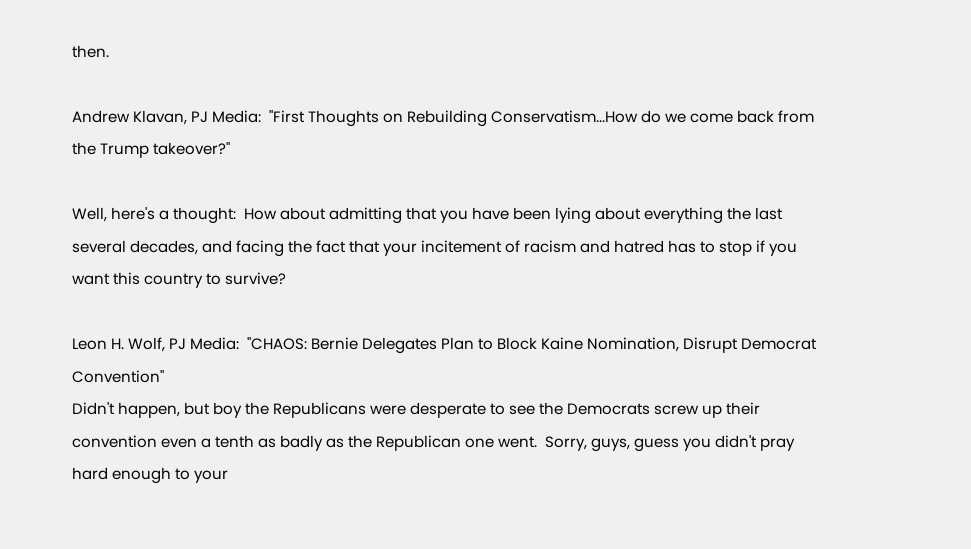then.

Andrew Klavan, PJ Media:  "First Thoughts on Rebuilding Conservatism...How do we come back from the Trump takeover?"

Well, here's a thought:  How about admitting that you have been lying about everything the last several decades, and facing the fact that your incitement of racism and hatred has to stop if you want this country to survive?

Leon H. Wolf, PJ Media:  "CHAOS: Bernie Delegates Plan to Block Kaine Nomination, Disrupt Democrat Convention"
Didn't happen, but boy the Republicans were desperate to see the Democrats screw up their convention even a tenth as badly as the Republican one went.  Sorry, guys, guess you didn't pray hard enough to your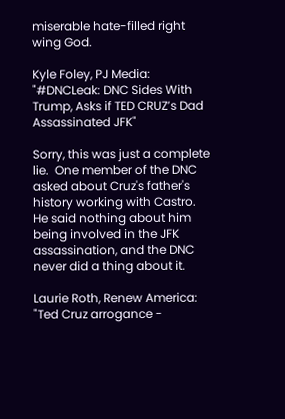miserable hate-filled right wing God.

Kyle Foley, PJ Media:  "#DNCLeak: DNC Sides With Trump, Asks if TED CRUZ’s Dad Assassinated JFK"

Sorry, this was just a complete lie.  One member of the DNC asked about Cruz's father's history working with Castro.  He said nothing about him being involved in the JFK assassination, and the DNC never did a thing about it.

Laurie Roth, Renew America:  "Ted Cruz arrogance -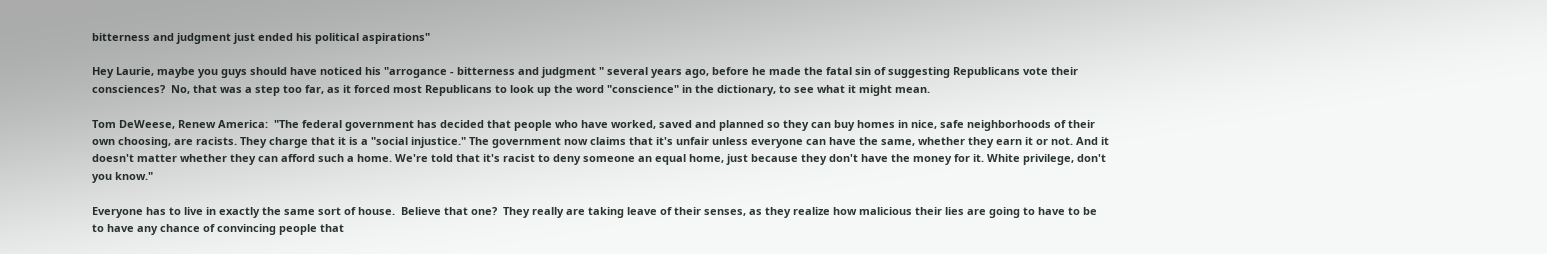bitterness and judgment just ended his political aspirations"

Hey Laurie, maybe you guys should have noticed his "arrogance - bitterness and judgment " several years ago, before he made the fatal sin of suggesting Republicans vote their consciences?  No, that was a step too far, as it forced most Republicans to look up the word "conscience" in the dictionary, to see what it might mean.

Tom DeWeese, Renew America:  "The federal government has decided that people who have worked, saved and planned so they can buy homes in nice, safe neighborhoods of their own choosing, are racists. They charge that it is a "social injustice." The government now claims that it's unfair unless everyone can have the same, whether they earn it or not. And it doesn't matter whether they can afford such a home. We're told that it's racist to deny someone an equal home, just because they don't have the money for it. White privilege, don't you know."

Everyone has to live in exactly the same sort of house.  Believe that one?  They really are taking leave of their senses, as they realize how malicious their lies are going to have to be to have any chance of convincing people that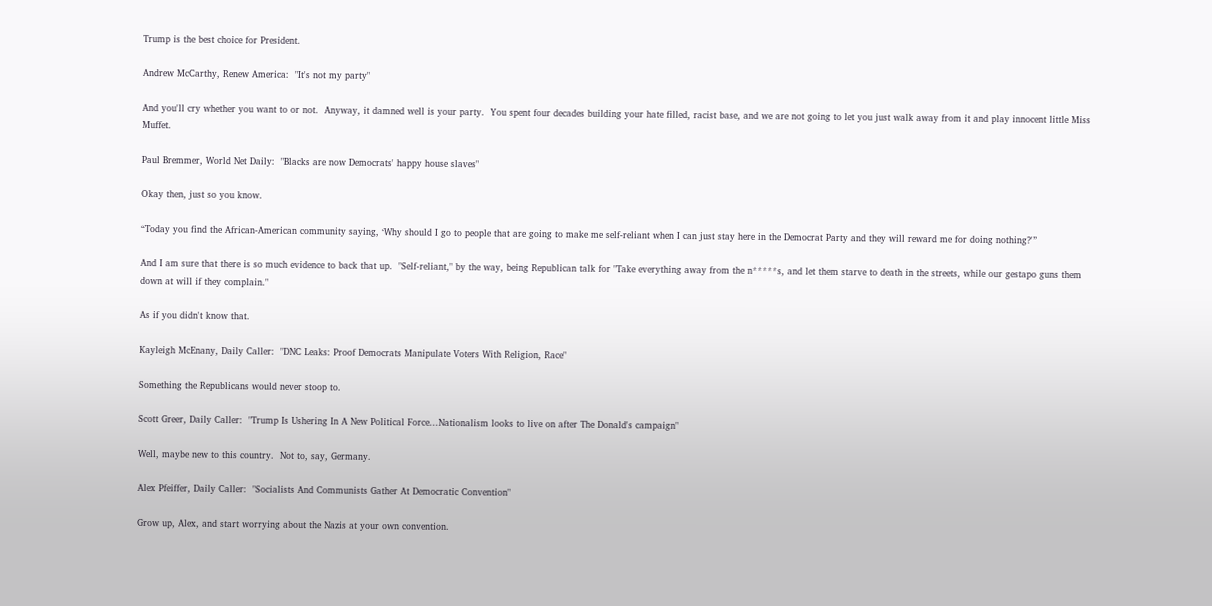Trump is the best choice for President.

Andrew McCarthy, Renew America:  "It's not my party"

And you'll cry whether you want to or not.  Anyway, it damned well is your party.  You spent four decades building your hate filled, racist base, and we are not going to let you just walk away from it and play innocent little Miss Muffet.

Paul Bremmer, World Net Daily:  "Blacks are now Democrats' happy house slaves"

Okay then, just so you know.

“Today you find the African-American community saying, ‘Why should I go to people that are going to make me self-reliant when I can just stay here in the Democrat Party and they will reward me for doing nothing?'”

And I am sure that there is so much evidence to back that up.  "Self-reliant," by the way, being Republican talk for "Take everything away from the n*****s, and let them starve to death in the streets, while our gestapo guns them down at will if they complain."

As if you didn't know that.

Kayleigh McEnany, Daily Caller:  "DNC Leaks: Proof Democrats Manipulate Voters With Religion, Race"

Something the Republicans would never stoop to.

Scott Greer, Daily Caller:  "Trump Is Ushering In A New Political Force...Nationalism looks to live on after The Donald's campaign"

Well, maybe new to this country.  Not to, say, Germany.

Alex Pfeiffer, Daily Caller:  "Socialists And Communists Gather At Democratic Convention"

Grow up, Alex, and start worrying about the Nazis at your own convention.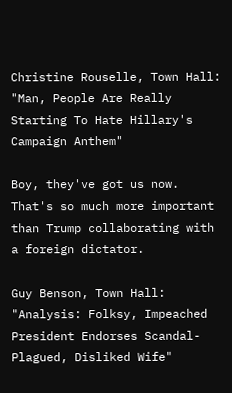Christine Rouselle, Town Hall:  "Man, People Are Really Starting To Hate Hillary's Campaign Anthem"

Boy, they've got us now.  That's so much more important than Trump collaborating with a foreign dictator.

Guy Benson, Town Hall:  "Analysis: Folksy, Impeached President Endorses Scandal-Plagued, Disliked Wife"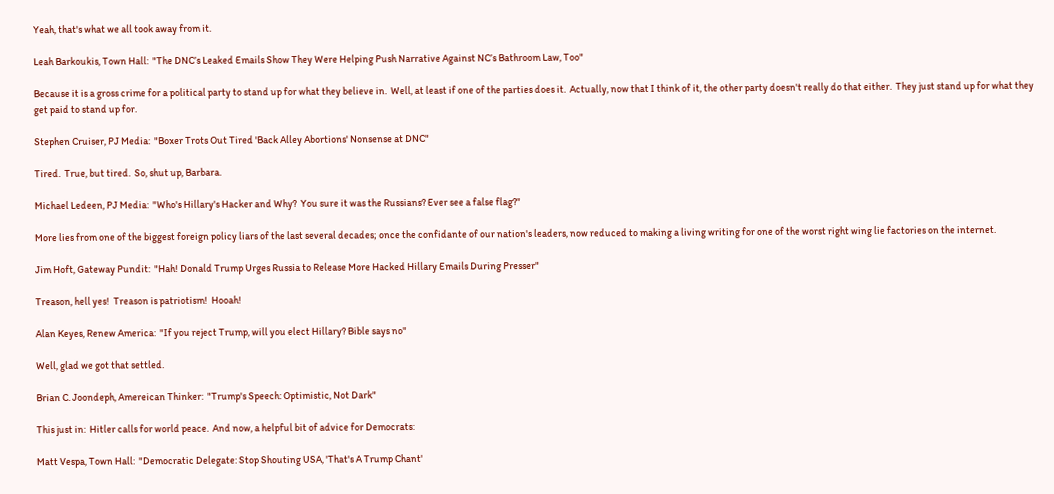Yeah, that's what we all took away from it.

Leah Barkoukis, Town Hall:  "The DNC’s Leaked Emails Show They Were Helping Push Narrative Against NC’s Bathroom Law, Too"

Because it is a gross crime for a political party to stand up for what they believe in.  Well, at least if one of the parties does it.  Actually, now that I think of it, the other party doesn't really do that either.  They just stand up for what they get paid to stand up for.

Stephen Cruiser, PJ Media:  "Boxer Trots Out Tired 'Back Alley Abortions' Nonsense at DNC"

Tired.  True, but tired.  So, shut up, Barbara.

Michael Ledeen, PJ Media:  "Who's Hillary's Hacker and Why?  You sure it was the Russians? Ever see a false flag?"

More lies from one of the biggest foreign policy liars of the last several decades; once the confidante of our nation's leaders, now reduced to making a living writing for one of the worst right wing lie factories on the internet.

Jim Hoft, Gateway Pundit:  "Hah! Donald Trump Urges Russia to Release More Hacked Hillary Emails During Presser"

Treason, hell yes!  Treason is patriotism!  Hooah!

Alan Keyes, Renew America:  "If you reject Trump, will you elect Hillary? Bible says no"

Well, glad we got that settled.

Brian C. Joondeph, Amereican Thinker:  "Trump's Speech: Optimistic, Not Dark"

This just in:  Hitler calls for world peace.  And now, a helpful bit of advice for Democrats:

Matt Vespa, Town Hall:  "Democratic Delegate: Stop Shouting USA, 'That's A Trump Chant'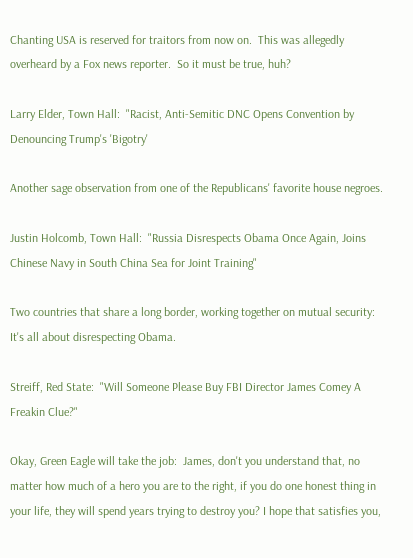Chanting USA is reserved for traitors from now on.  This was allegedly overheard by a Fox news reporter.  So it must be true, huh?

Larry Elder, Town Hall:  "Racist, Anti-Semitic DNC Opens Convention by Denouncing Trump's 'Bigotry'

Another sage observation from one of the Republicans' favorite house negroes.

Justin Holcomb, Town Hall:  "Russia Disrespects Obama Once Again, Joins Chinese Navy in South China Sea for Joint Training"

Two countries that share a long border, working together on mutual security:  It's all about disrespecting Obama.

Streiff, Red State:  "Will Someone Please Buy FBI Director James Comey A Freakin Clue?"

Okay, Green Eagle will take the job:  James, don't you understand that, no matter how much of a hero you are to the right, if you do one honest thing in your life, they will spend years trying to destroy you? I hope that satisfies you,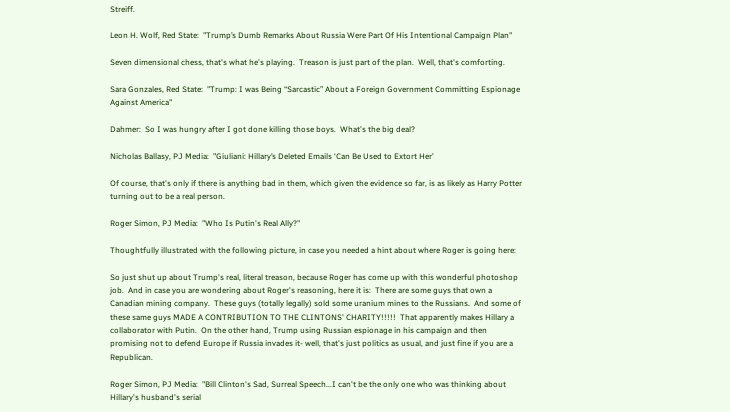Streiff.

Leon H. Wolf, Red State:  "Trump’s Dumb Remarks About Russia Were Part Of His Intentional Campaign Plan"

Seven dimensional chess, that's what he's playing.  Treason is just part of the plan.  Well, that's comforting.

Sara Gonzales, Red State:  "Trump: I was Being “Sarcastic” About a Foreign Government Committing Espionage Against America"

Dahmer:  So I was hungry after I got done killing those boys.  What's the big deal?

Nicholas Ballasy, PJ Media:  "Giuliani: Hillary’s Deleted Emails ‘Can Be Used to Extort Her’

Of course, that's only if there is anything bad in them, which given the evidence so far, is as likely as Harry Potter turning out to be a real person.

Roger Simon, PJ Media:  "Who Is Putin's Real Ally?"

Thoughtfully illustrated with the following picture, in case you needed a hint about where Roger is going here:

So just shut up about Trump's real, literal treason, because Roger has come up with this wonderful photoshop job.  And in case you are wondering about Roger's reasoning, here it is:  There are some guys that own a Canadian mining company.  These guys (totally legally) sold some uranium mines to the Russians.  And some of these same guys MADE A CONTRIBUTION TO THE CLINTONS' CHARITY!!!!!  That apparently makes Hillary a collaborator with Putin.  On the other hand, Trump using Russian espionage in his campaign and then promising not to defend Europe if Russia invades it- well, that's just politics as usual, and just fine if you are a Republican.

Roger Simon, PJ Media:  "Bill Clinton's Sad, Surreal Speech...I can't be the only one who was thinking about Hillary's husband's serial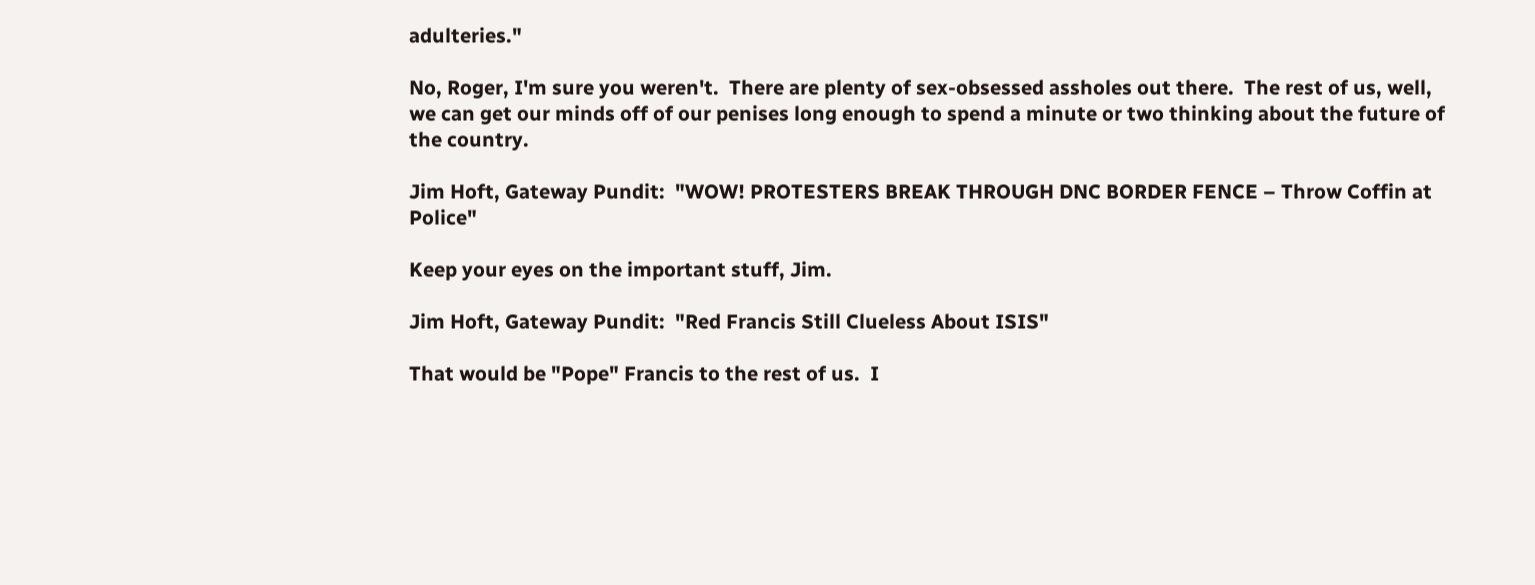adulteries."

No, Roger, I'm sure you weren't.  There are plenty of sex-obsessed assholes out there.  The rest of us, well, we can get our minds off of our penises long enough to spend a minute or two thinking about the future of the country.

Jim Hoft, Gateway Pundit:  "WOW! PROTESTERS BREAK THROUGH DNC BORDER FENCE – Throw Coffin at Police"

Keep your eyes on the important stuff, Jim.

Jim Hoft, Gateway Pundit:  "Red Francis Still Clueless About ISIS"

That would be "Pope" Francis to the rest of us.  I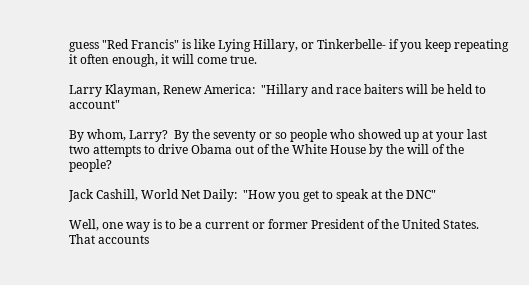guess "Red Francis" is like Lying Hillary, or Tinkerbelle- if you keep repeating it often enough, it will come true.

Larry Klayman, Renew America:  "Hillary and race baiters will be held to account"

By whom, Larry?  By the seventy or so people who showed up at your last two attempts to drive Obama out of the White House by the will of the people?

Jack Cashill, World Net Daily:  "How you get to speak at the DNC"

Well, one way is to be a current or former President of the United States.  That accounts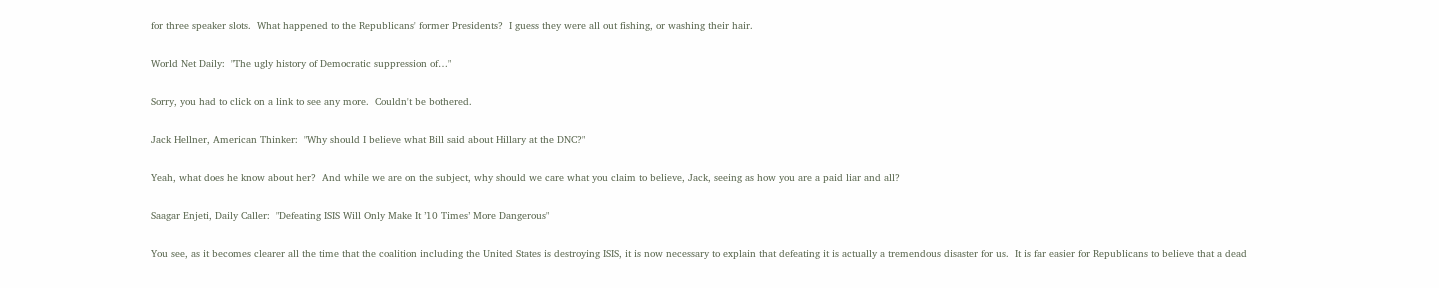for three speaker slots.  What happened to the Republicans' former Presidents?  I guess they were all out fishing, or washing their hair.

World Net Daily:  "The ugly history of Democratic suppression of…"

Sorry, you had to click on a link to see any more.  Couldn't be bothered.

Jack Hellner, American Thinker:  "Why should I believe what Bill said about Hillary at the DNC?"

Yeah, what does he know about her?  And while we are on the subject, why should we care what you claim to believe, Jack, seeing as how you are a paid liar and all?

Saagar Enjeti, Daily Caller:  "Defeating ISIS Will Only Make It ’10 Times’ More Dangerous"

You see, as it becomes clearer all the time that the coalition including the United States is destroying ISIS, it is now necessary to explain that defeating it is actually a tremendous disaster for us.  It is far easier for Republicans to believe that a dead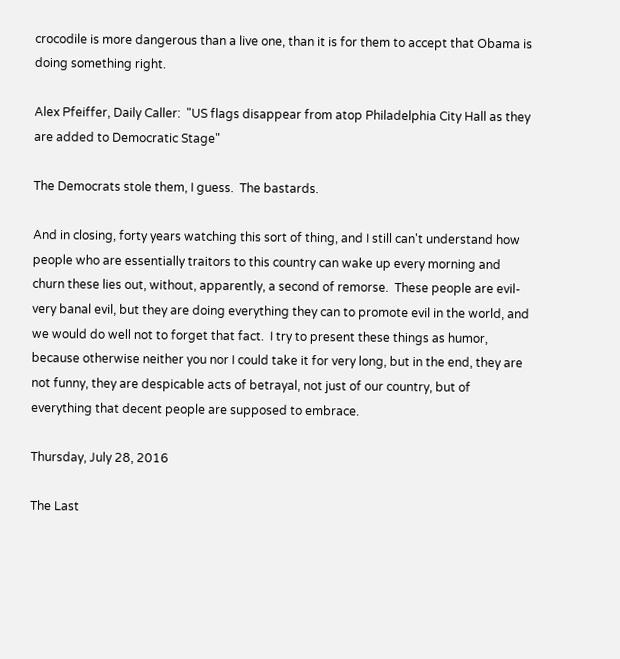crocodile is more dangerous than a live one, than it is for them to accept that Obama is doing something right.

Alex Pfeiffer, Daily Caller:  "US flags disappear from atop Philadelphia City Hall as they are added to Democratic Stage"

The Democrats stole them, I guess.  The bastards.

And in closing, forty years watching this sort of thing, and I still can't understand how people who are essentially traitors to this country can wake up every morning and churn these lies out, without, apparently, a second of remorse.  These people are evil- very banal evil, but they are doing everything they can to promote evil in the world, and we would do well not to forget that fact.  I try to present these things as humor, because otherwise neither you nor I could take it for very long, but in the end, they are not funny, they are despicable acts of betrayal, not just of our country, but of everything that decent people are supposed to embrace.

Thursday, July 28, 2016

The Last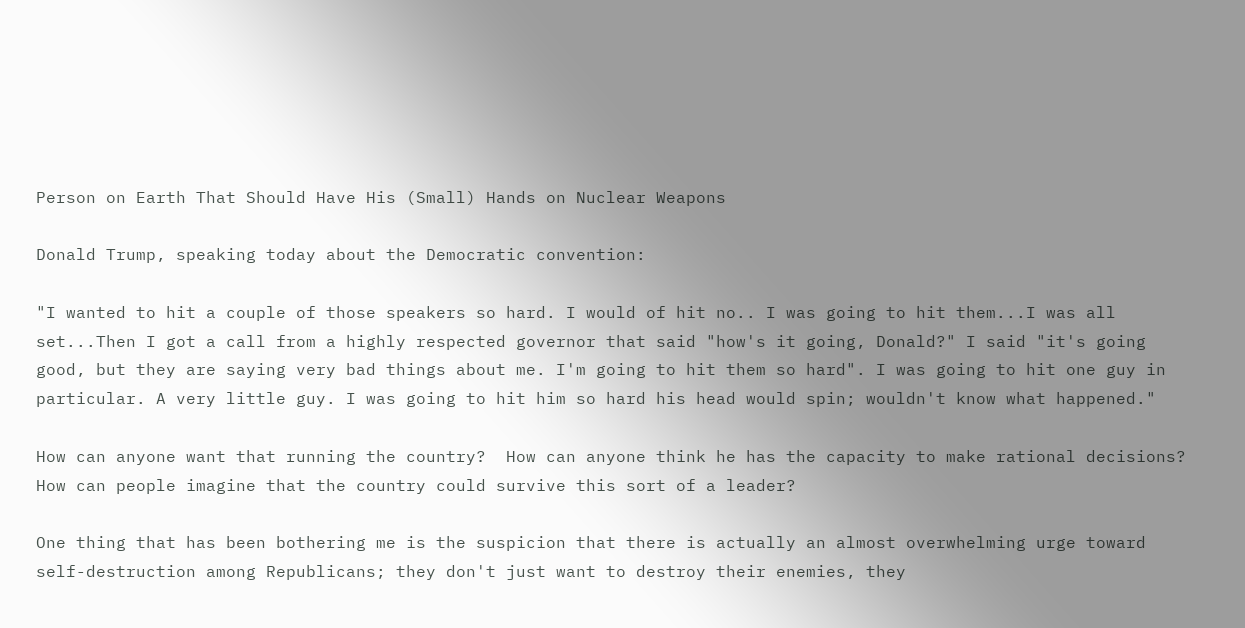Person on Earth That Should Have His (Small) Hands on Nuclear Weapons

Donald Trump, speaking today about the Democratic convention:

"I wanted to hit a couple of those speakers so hard. I would of hit no.. I was going to hit them...I was all set...Then I got a call from a highly respected governor that said "how's it going, Donald?" I said "it's going good, but they are saying very bad things about me. I'm going to hit them so hard". I was going to hit one guy in particular. A very little guy. I was going to hit him so hard his head would spin; wouldn't know what happened."

How can anyone want that running the country?  How can anyone think he has the capacity to make rational decisions?  How can people imagine that the country could survive this sort of a leader?

One thing that has been bothering me is the suspicion that there is actually an almost overwhelming urge toward self-destruction among Republicans; they don't just want to destroy their enemies, they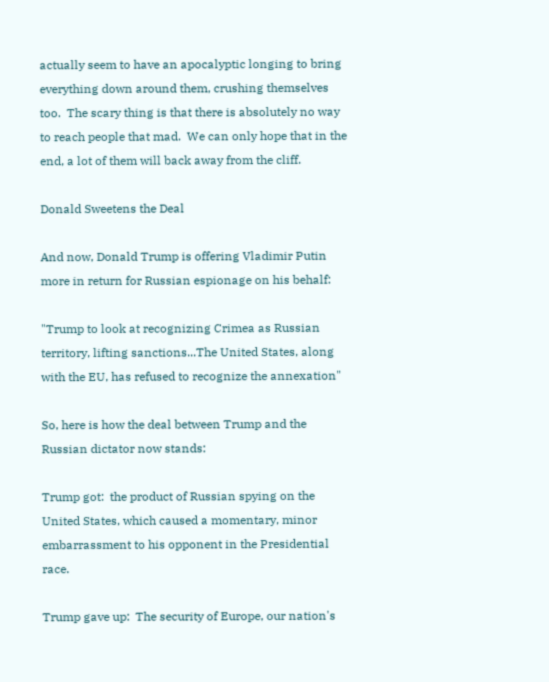actually seem to have an apocalyptic longing to bring everything down around them, crushing themselves too.  The scary thing is that there is absolutely no way to reach people that mad.  We can only hope that in the end, a lot of them will back away from the cliff.

Donald Sweetens the Deal

And now, Donald Trump is offering Vladimir Putin more in return for Russian espionage on his behalf:

"Trump to look at recognizing Crimea as Russian territory, lifting sanctions...The United States, along with the EU, has refused to recognize the annexation"

So, here is how the deal between Trump and the Russian dictator now stands:

Trump got:  the product of Russian spying on the United States, which caused a momentary, minor embarrassment to his opponent in the Presidential race.

Trump gave up:  The security of Europe, our nation's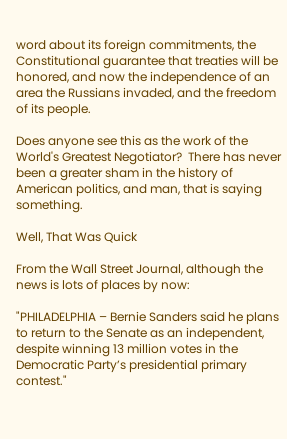word about its foreign commitments, the Constitutional guarantee that treaties will be honored, and now the independence of an area the Russians invaded, and the freedom of its people.

Does anyone see this as the work of the World's Greatest Negotiator?  There has never been a greater sham in the history of American politics, and man, that is saying something.

Well, That Was Quick

From the Wall Street Journal, although the news is lots of places by now:

"PHILADELPHIA – Bernie Sanders said he plans to return to the Senate as an independent, despite winning 13 million votes in the Democratic Party’s presidential primary contest."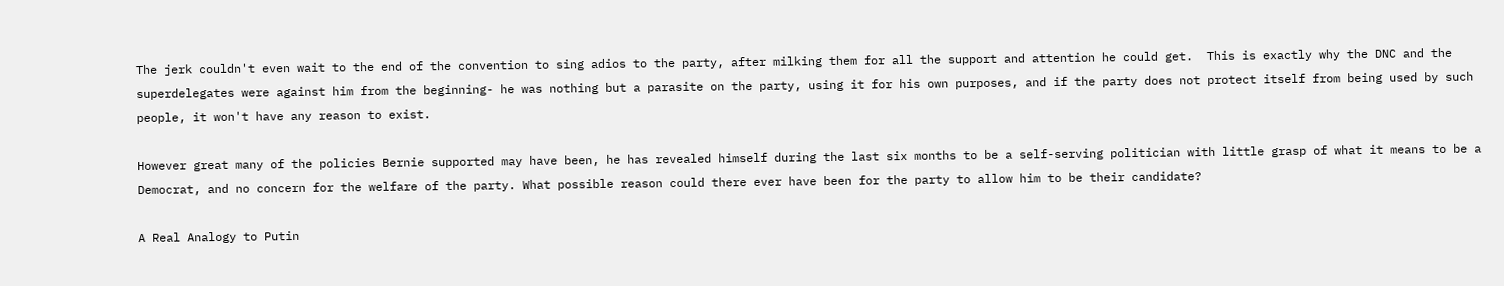The jerk couldn't even wait to the end of the convention to sing adios to the party, after milking them for all the support and attention he could get.  This is exactly why the DNC and the superdelegates were against him from the beginning- he was nothing but a parasite on the party, using it for his own purposes, and if the party does not protect itself from being used by such people, it won't have any reason to exist.

However great many of the policies Bernie supported may have been, he has revealed himself during the last six months to be a self-serving politician with little grasp of what it means to be a Democrat, and no concern for the welfare of the party. What possible reason could there ever have been for the party to allow him to be their candidate?

A Real Analogy to Putin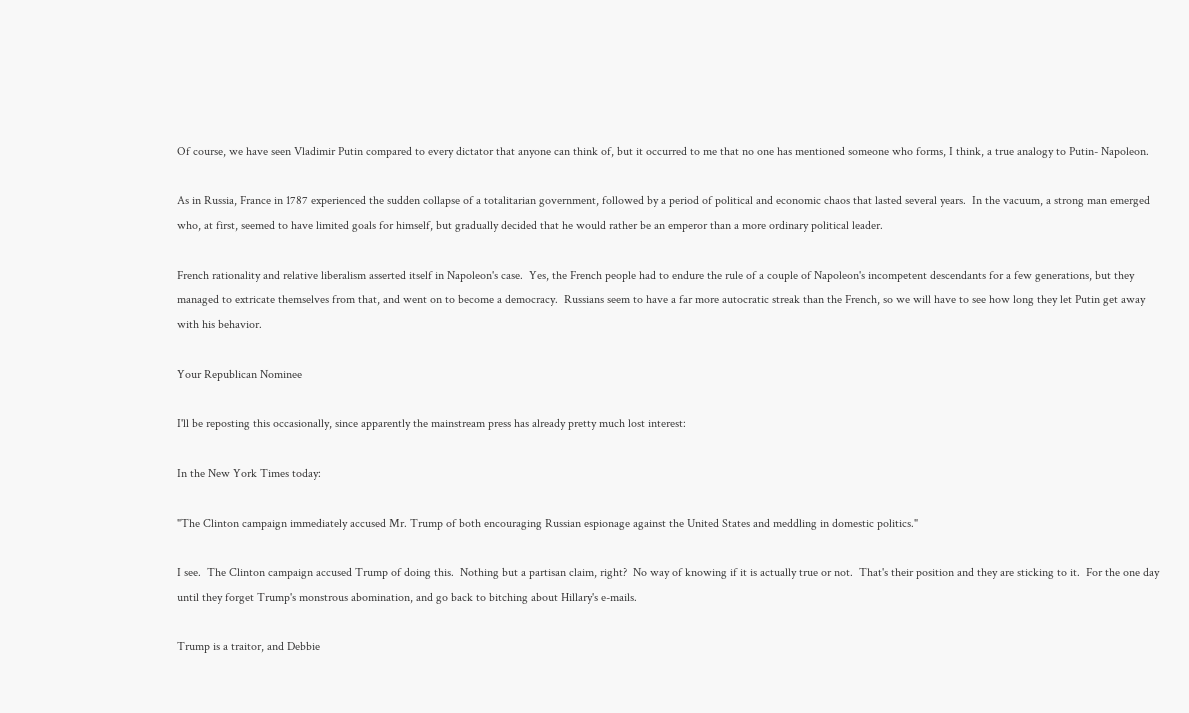Of course, we have seen Vladimir Putin compared to every dictator that anyone can think of, but it occurred to me that no one has mentioned someone who forms, I think, a true analogy to Putin- Napoleon.

As in Russia, France in 1787 experienced the sudden collapse of a totalitarian government, followed by a period of political and economic chaos that lasted several years.  In the vacuum, a strong man emerged who, at first, seemed to have limited goals for himself, but gradually decided that he would rather be an emperor than a more ordinary political leader.

French rationality and relative liberalism asserted itself in Napoleon's case.  Yes, the French people had to endure the rule of a couple of Napoleon's incompetent descendants for a few generations, but they managed to extricate themselves from that, and went on to become a democracy.  Russians seem to have a far more autocratic streak than the French, so we will have to see how long they let Putin get away with his behavior.

Your Republican Nominee

I'll be reposting this occasionally, since apparently the mainstream press has already pretty much lost interest:

In the New York Times today:

"The Clinton campaign immediately accused Mr. Trump of both encouraging Russian espionage against the United States and meddling in domestic politics."

I see.  The Clinton campaign accused Trump of doing this.  Nothing but a partisan claim, right?  No way of knowing if it is actually true or not.  That's their position and they are sticking to it.  For the one day until they forget Trump's monstrous abomination, and go back to bitching about Hillary's e-mails.

Trump is a traitor, and Debbie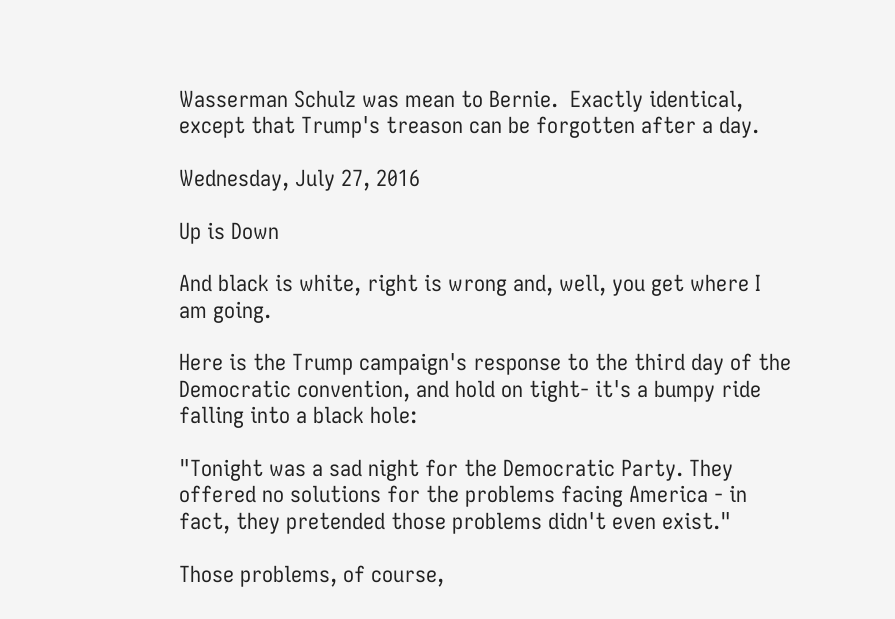Wasserman Schulz was mean to Bernie.  Exactly identical, except that Trump's treason can be forgotten after a day.

Wednesday, July 27, 2016

Up is Down

And black is white, right is wrong and, well, you get where I am going.

Here is the Trump campaign's response to the third day of the Democratic convention, and hold on tight- it's a bumpy ride falling into a black hole:

"Tonight was a sad night for the Democratic Party. They offered no solutions for the problems facing America - in fact, they pretended those problems didn't even exist."

Those problems, of course,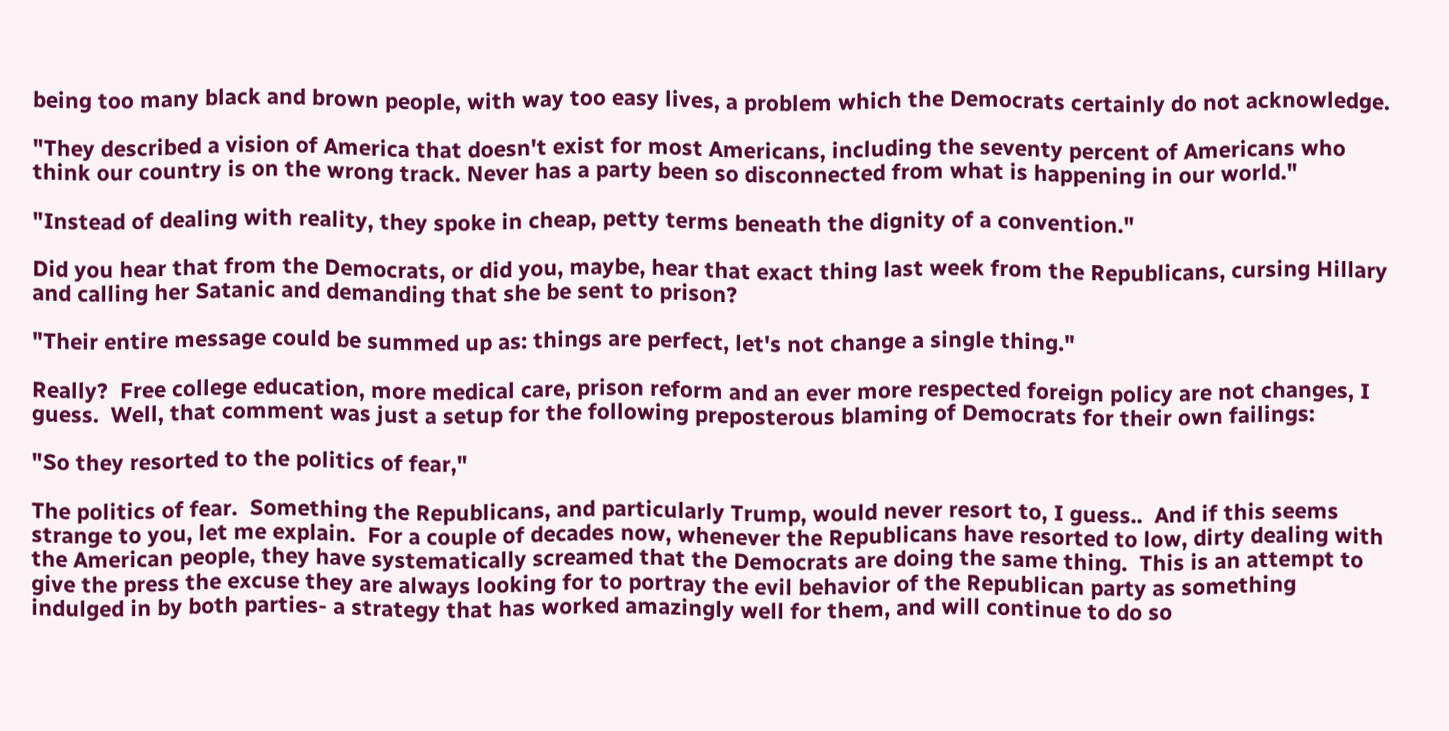being too many black and brown people, with way too easy lives, a problem which the Democrats certainly do not acknowledge.

"They described a vision of America that doesn't exist for most Americans, including the seventy percent of Americans who think our country is on the wrong track. Never has a party been so disconnected from what is happening in our world."

"Instead of dealing with reality, they spoke in cheap, petty terms beneath the dignity of a convention."

Did you hear that from the Democrats, or did you, maybe, hear that exact thing last week from the Republicans, cursing Hillary and calling her Satanic and demanding that she be sent to prison?

"Their entire message could be summed up as: things are perfect, let's not change a single thing."

Really?  Free college education, more medical care, prison reform and an ever more respected foreign policy are not changes, I guess.  Well, that comment was just a setup for the following preposterous blaming of Democrats for their own failings:

"So they resorted to the politics of fear,"

The politics of fear.  Something the Republicans, and particularly Trump, would never resort to, I guess..  And if this seems strange to you, let me explain.  For a couple of decades now, whenever the Republicans have resorted to low, dirty dealing with the American people, they have systematically screamed that the Democrats are doing the same thing.  This is an attempt to give the press the excuse they are always looking for to portray the evil behavior of the Republican party as something indulged in by both parties- a strategy that has worked amazingly well for them, and will continue to do so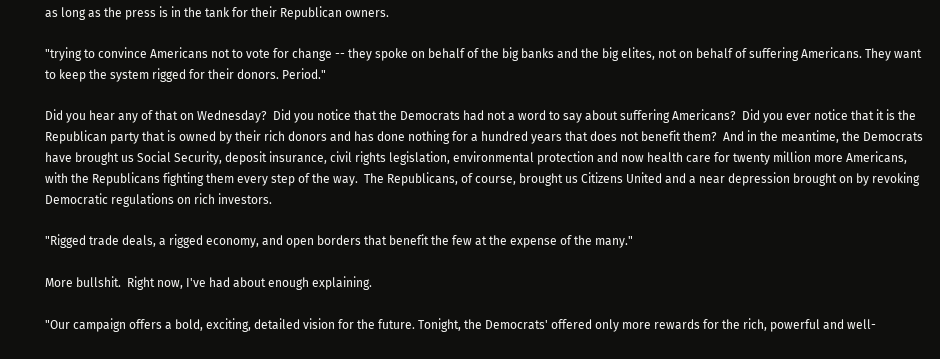as long as the press is in the tank for their Republican owners.

"trying to convince Americans not to vote for change -- they spoke on behalf of the big banks and the big elites, not on behalf of suffering Americans. They want to keep the system rigged for their donors. Period."

Did you hear any of that on Wednesday?  Did you notice that the Democrats had not a word to say about suffering Americans?  Did you ever notice that it is the Republican party that is owned by their rich donors and has done nothing for a hundred years that does not benefit them?  And in the meantime, the Democrats have brought us Social Security, deposit insurance, civil rights legislation, environmental protection and now health care for twenty million more Americans, with the Republicans fighting them every step of the way.  The Republicans, of course, brought us Citizens United and a near depression brought on by revoking Democratic regulations on rich investors.

"Rigged trade deals, a rigged economy, and open borders that benefit the few at the expense of the many."

More bullshit.  Right now, I've had about enough explaining.

"Our campaign offers a bold, exciting, detailed vision for the future. Tonight, the Democrats' offered only more rewards for the rich, powerful and well-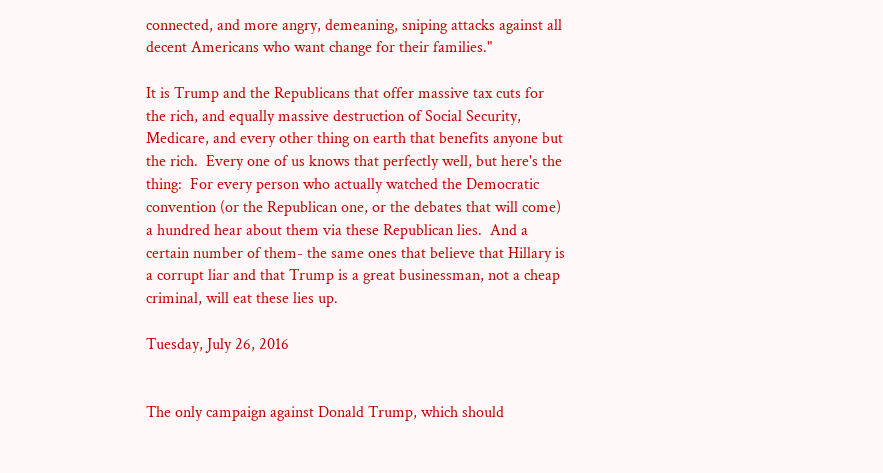connected, and more angry, demeaning, sniping attacks against all decent Americans who want change for their families."

It is Trump and the Republicans that offer massive tax cuts for the rich, and equally massive destruction of Social Security, Medicare, and every other thing on earth that benefits anyone but the rich.  Every one of us knows that perfectly well, but here's the thing:  For every person who actually watched the Democratic convention (or the Republican one, or the debates that will come) a hundred hear about them via these Republican lies.  And a certain number of them- the same ones that believe that Hillary is a corrupt liar and that Trump is a great businessman, not a cheap criminal, will eat these lies up.

Tuesday, July 26, 2016


The only campaign against Donald Trump, which should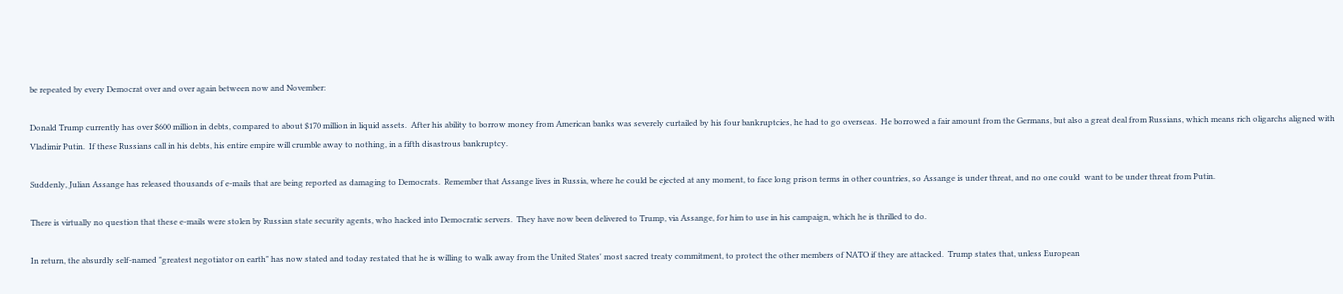be repeated by every Democrat over and over again between now and November:

Donald Trump currently has over $600 million in debts, compared to about $170 million in liquid assets.  After his ability to borrow money from American banks was severely curtailed by his four bankruptcies, he had to go overseas.  He borrowed a fair amount from the Germans, but also a great deal from Russians, which means rich oligarchs aligned with Vladimir Putin.  If these Russians call in his debts, his entire empire will crumble away to nothing, in a fifth disastrous bankruptcy.

Suddenly, Julian Assange has released thousands of e-mails that are being reported as damaging to Democrats.  Remember that Assange lives in Russia, where he could be ejected at any moment, to face long prison terms in other countries, so Assange is under threat, and no one could  want to be under threat from Putin.

There is virtually no question that these e-mails were stolen by Russian state security agents, who hacked into Democratic servers.  They have now been delivered to Trump, via Assange, for him to use in his campaign, which he is thrilled to do.

In return, the absurdly self-named "greatest negotiator on earth" has now stated and today restated that he is willing to walk away from the United States' most sacred treaty commitment, to protect the other members of NATO if they are attacked.  Trump states that, unless European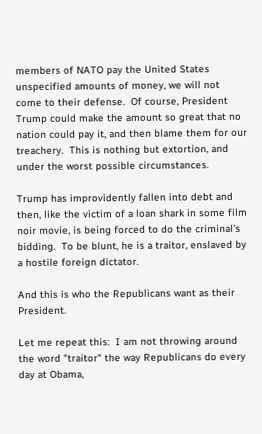members of NATO pay the United States unspecified amounts of money, we will not come to their defense.  Of course, President Trump could make the amount so great that no nation could pay it, and then blame them for our treachery.  This is nothing but extortion, and under the worst possible circumstances.

Trump has improvidently fallen into debt and then, like the victim of a loan shark in some film noir movie, is being forced to do the criminal's bidding.  To be blunt, he is a traitor, enslaved by a hostile foreign dictator.

And this is who the Republicans want as their President.

Let me repeat this:  I am not throwing around the word "traitor" the way Republicans do every day at Obama,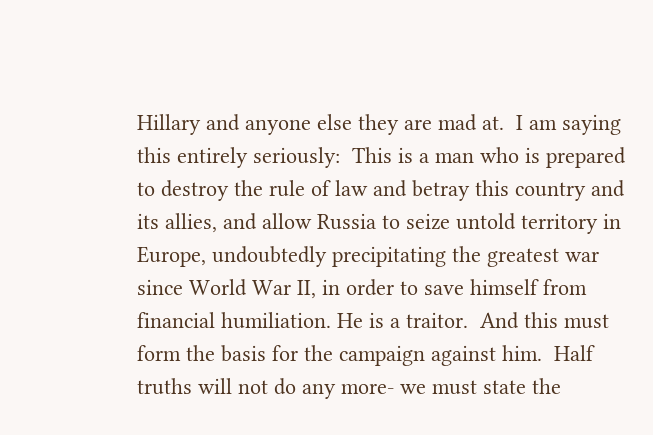Hillary and anyone else they are mad at.  I am saying this entirely seriously:  This is a man who is prepared to destroy the rule of law and betray this country and its allies, and allow Russia to seize untold territory in Europe, undoubtedly precipitating the greatest war since World War II, in order to save himself from financial humiliation. He is a traitor.  And this must form the basis for the campaign against him.  Half truths will not do any more- we must state the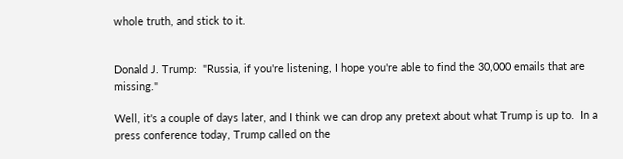whole truth, and stick to it.


Donald J. Trump:  "Russia, if you're listening, I hope you're able to find the 30,000 emails that are missing."

Well, it's a couple of days later, and I think we can drop any pretext about what Trump is up to.  In a press conference today, Trump called on the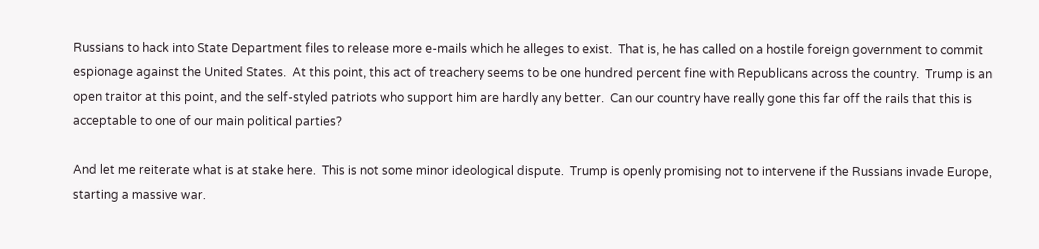Russians to hack into State Department files to release more e-mails which he alleges to exist.  That is, he has called on a hostile foreign government to commit espionage against the United States.  At this point, this act of treachery seems to be one hundred percent fine with Republicans across the country.  Trump is an open traitor at this point, and the self-styled patriots who support him are hardly any better.  Can our country have really gone this far off the rails that this is acceptable to one of our main political parties?

And let me reiterate what is at stake here.  This is not some minor ideological dispute.  Trump is openly promising not to intervene if the Russians invade Europe, starting a massive war.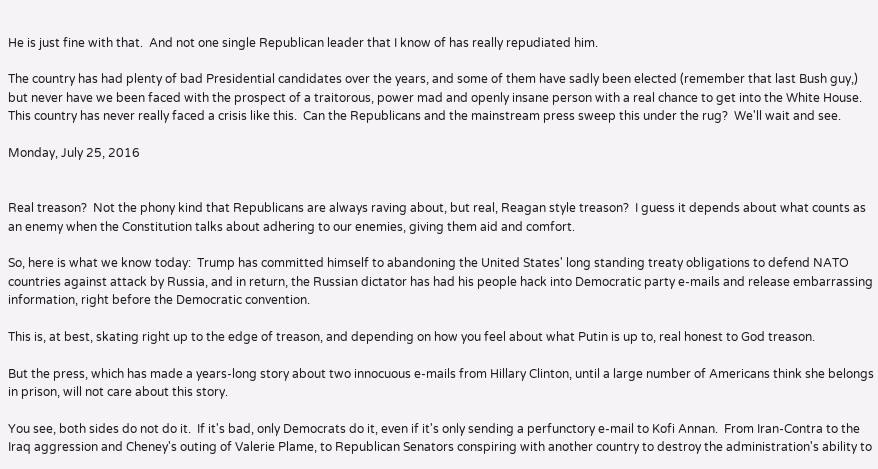He is just fine with that.  And not one single Republican leader that I know of has really repudiated him.

The country has had plenty of bad Presidential candidates over the years, and some of them have sadly been elected (remember that last Bush guy,) but never have we been faced with the prospect of a traitorous, power mad and openly insane person with a real chance to get into the White House.  This country has never really faced a crisis like this.  Can the Republicans and the mainstream press sweep this under the rug?  We'll wait and see.

Monday, July 25, 2016


Real treason?  Not the phony kind that Republicans are always raving about, but real, Reagan style treason?  I guess it depends about what counts as an enemy when the Constitution talks about adhering to our enemies, giving them aid and comfort.

So, here is what we know today:  Trump has committed himself to abandoning the United States' long standing treaty obligations to defend NATO countries against attack by Russia, and in return, the Russian dictator has had his people hack into Democratic party e-mails and release embarrassing information, right before the Democratic convention.

This is, at best, skating right up to the edge of treason, and depending on how you feel about what Putin is up to, real honest to God treason.

But the press, which has made a years-long story about two innocuous e-mails from Hillary Clinton, until a large number of Americans think she belongs in prison, will not care about this story.

You see, both sides do not do it.  If it's bad, only Democrats do it, even if it's only sending a perfunctory e-mail to Kofi Annan.  From Iran-Contra to the Iraq aggression and Cheney's outing of Valerie Plame, to Republican Senators conspiring with another country to destroy the administration's ability to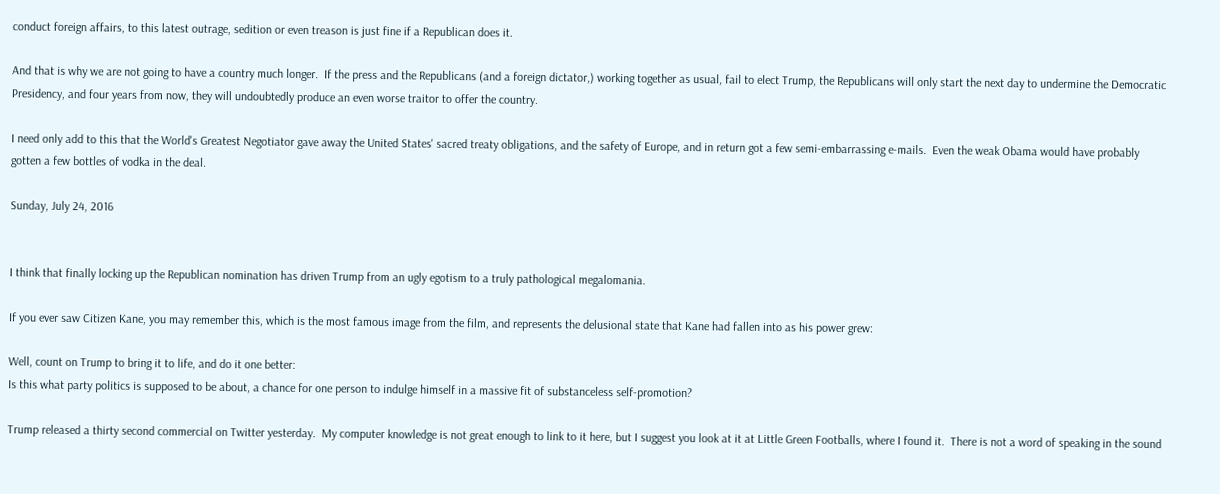conduct foreign affairs, to this latest outrage, sedition or even treason is just fine if a Republican does it.

And that is why we are not going to have a country much longer.  If the press and the Republicans (and a foreign dictator,) working together as usual, fail to elect Trump, the Republicans will only start the next day to undermine the Democratic Presidency, and four years from now, they will undoubtedly produce an even worse traitor to offer the country.

I need only add to this that the World's Greatest Negotiator gave away the United States' sacred treaty obligations, and the safety of Europe, and in return got a few semi-embarrassing e-mails.  Even the weak Obama would have probably gotten a few bottles of vodka in the deal.

Sunday, July 24, 2016


I think that finally locking up the Republican nomination has driven Trump from an ugly egotism to a truly pathological megalomania.

If you ever saw Citizen Kane, you may remember this, which is the most famous image from the film, and represents the delusional state that Kane had fallen into as his power grew:

Well, count on Trump to bring it to life, and do it one better:
Is this what party politics is supposed to be about, a chance for one person to indulge himself in a massive fit of substanceless self-promotion?

Trump released a thirty second commercial on Twitter yesterday.  My computer knowledge is not great enough to link to it here, but I suggest you look at it at Little Green Footballs, where I found it.  There is not a word of speaking in the sound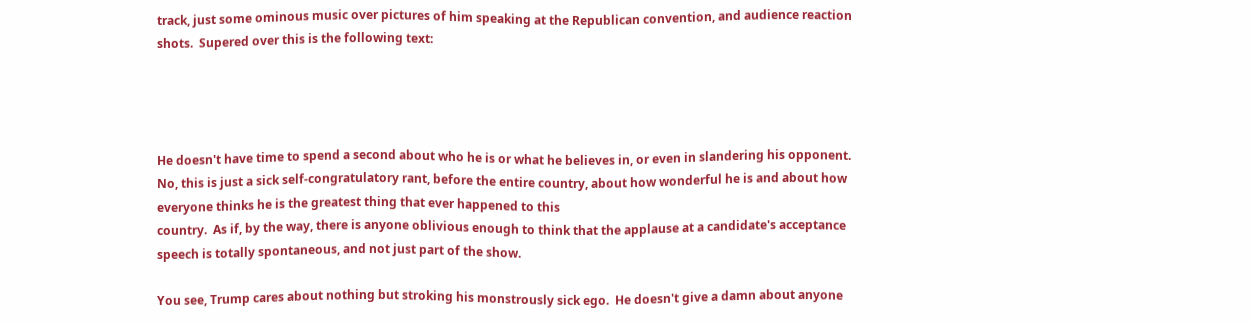track, just some ominous music over pictures of him speaking at the Republican convention, and audience reaction shots.  Supered over this is the following text:




He doesn't have time to spend a second about who he is or what he believes in, or even in slandering his opponent.  No, this is just a sick self-congratulatory rant, before the entire country, about how wonderful he is and about how everyone thinks he is the greatest thing that ever happened to this
country.  As if, by the way, there is anyone oblivious enough to think that the applause at a candidate's acceptance speech is totally spontaneous, and not just part of the show.

You see, Trump cares about nothing but stroking his monstrously sick ego.  He doesn't give a damn about anyone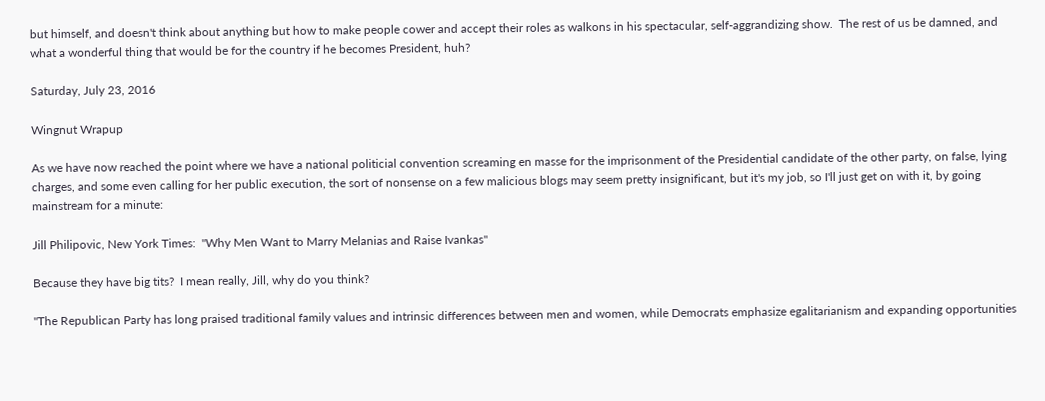but himself, and doesn't think about anything but how to make people cower and accept their roles as walkons in his spectacular, self-aggrandizing show.  The rest of us be damned, and what a wonderful thing that would be for the country if he becomes President, huh?

Saturday, July 23, 2016

Wingnut Wrapup

As we have now reached the point where we have a national politicial convention screaming en masse for the imprisonment of the Presidential candidate of the other party, on false, lying charges, and some even calling for her public execution, the sort of nonsense on a few malicious blogs may seem pretty insignificant, but it's my job, so I'll just get on with it, by going mainstream for a minute:

Jill Philipovic, New York Times:  "Why Men Want to Marry Melanias and Raise Ivankas"

Because they have big tits?  I mean really, Jill, why do you think?

"The Republican Party has long praised traditional family values and intrinsic differences between men and women, while Democrats emphasize egalitarianism and expanding opportunities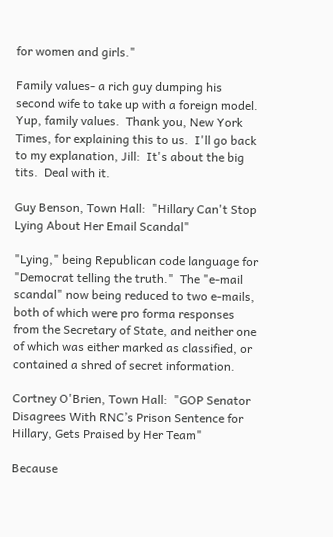for women and girls."

Family values- a rich guy dumping his second wife to take up with a foreign model.  Yup, family values.  Thank you, New York Times, for explaining this to us.  I'll go back to my explanation, Jill:  It's about the big tits.  Deal with it.

Guy Benson, Town Hall:  "Hillary Can't Stop Lying About Her Email Scandal"

"Lying," being Republican code language for "Democrat telling the truth."  The "e-mail scandal" now being reduced to two e-mails, both of which were pro forma responses from the Secretary of State, and neither one of which was either marked as classified, or contained a shred of secret information.

Cortney O'Brien, Town Hall:  "GOP Senator Disagrees With RNC’s Prison Sentence for Hillary, Gets Praised by Her Team"

Because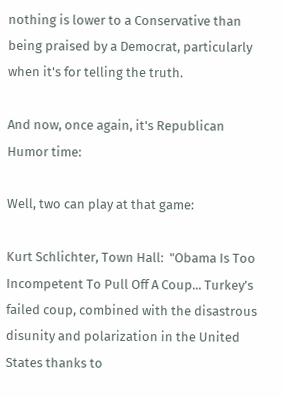nothing is lower to a Conservative than being praised by a Democrat, particularly when it's for telling the truth.

And now, once again, it's Republican Humor time:

Well, two can play at that game:

Kurt Schlichter, Town Hall:  "Obama Is Too Incompetent To Pull Off A Coup... Turkey’s failed coup, combined with the disastrous disunity and polarization in the United States thanks to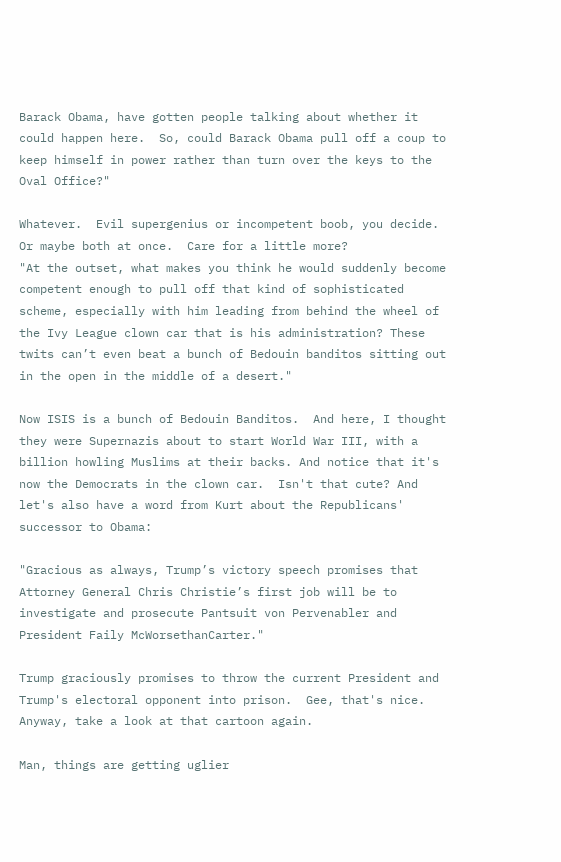Barack Obama, have gotten people talking about whether it could happen here.  So, could Barack Obama pull off a coup to keep himself in power rather than turn over the keys to the Oval Office?"

Whatever.  Evil supergenius or incompetent boob, you decide.  Or maybe both at once.  Care for a little more?
"At the outset, what makes you think he would suddenly become competent enough to pull off that kind of sophisticated scheme, especially with him leading from behind the wheel of the Ivy League clown car that is his administration? These twits can’t even beat a bunch of Bedouin banditos sitting out in the open in the middle of a desert."

Now ISIS is a bunch of Bedouin Banditos.  And here, I thought they were Supernazis about to start World War III, with a billion howling Muslims at their backs. And notice that it's now the Democrats in the clown car.  Isn't that cute? And let's also have a word from Kurt about the Republicans' successor to Obama:

"Gracious as always, Trump’s victory speech promises that Attorney General Chris Christie’s first job will be to investigate and prosecute Pantsuit von Pervenabler and President Faily McWorsethanCarter."

Trump graciously promises to throw the current President and Trump's electoral opponent into prison.  Gee, that's nice.  Anyway, take a look at that cartoon again.

Man, things are getting uglier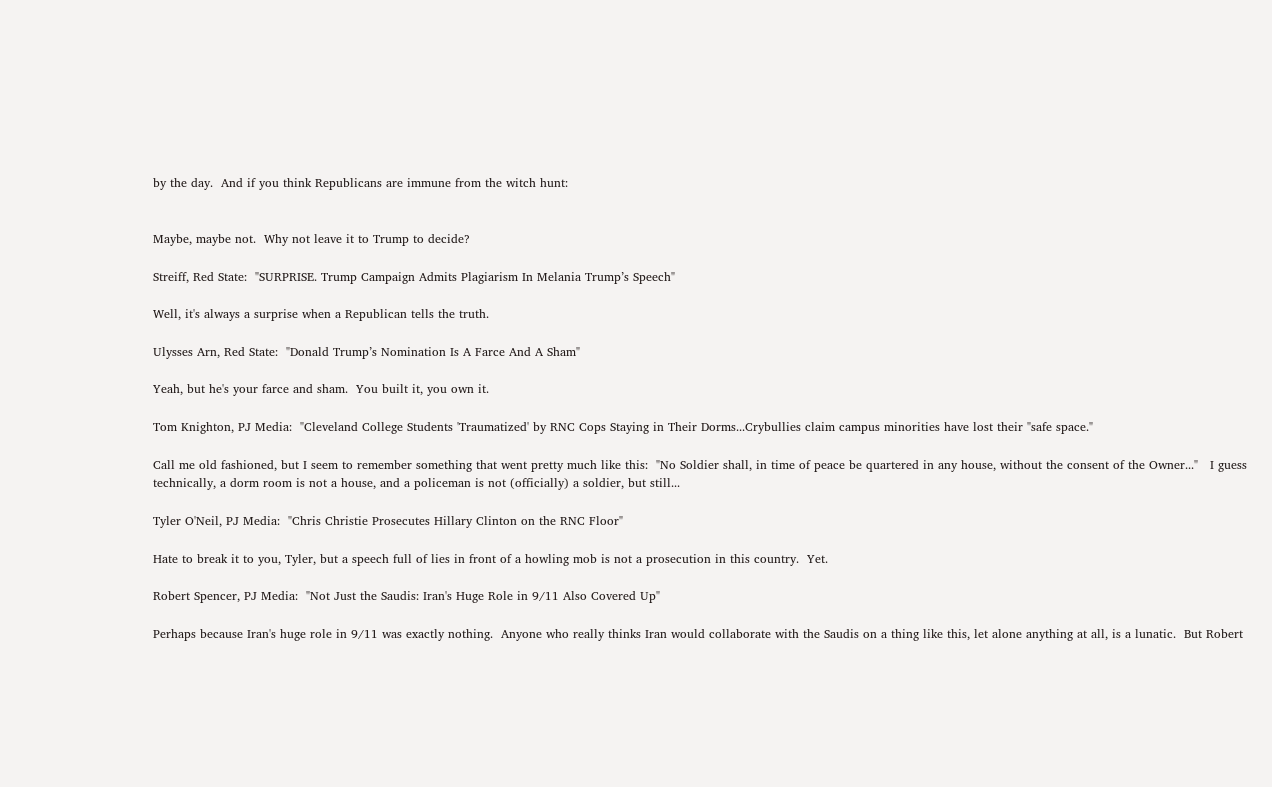by the day.  And if you think Republicans are immune from the witch hunt:


Maybe, maybe not.  Why not leave it to Trump to decide?

Streiff, Red State:  "SURPRISE. Trump Campaign Admits Plagiarism In Melania Trump’s Speech"

Well, it's always a surprise when a Republican tells the truth.

Ulysses Arn, Red State:  "Donald Trump’s Nomination Is A Farce And A Sham"

Yeah, but he's your farce and sham.  You built it, you own it.

Tom Knighton, PJ Media:  "Cleveland College Students 'Traumatized' by RNC Cops Staying in Their Dorms...Crybullies claim campus minorities have lost their "safe space."

Call me old fashioned, but I seem to remember something that went pretty much like this:  "No Soldier shall, in time of peace be quartered in any house, without the consent of the Owner..."   I guess technically, a dorm room is not a house, and a policeman is not (officially) a soldier, but still...

Tyler O'Neil, PJ Media:  "Chris Christie Prosecutes Hillary Clinton on the RNC Floor"

Hate to break it to you, Tyler, but a speech full of lies in front of a howling mob is not a prosecution in this country.  Yet.

Robert Spencer, PJ Media:  "Not Just the Saudis: Iran's Huge Role in 9/11 Also Covered Up"

Perhaps because Iran's huge role in 9/11 was exactly nothing.  Anyone who really thinks Iran would collaborate with the Saudis on a thing like this, let alone anything at all, is a lunatic.  But Robert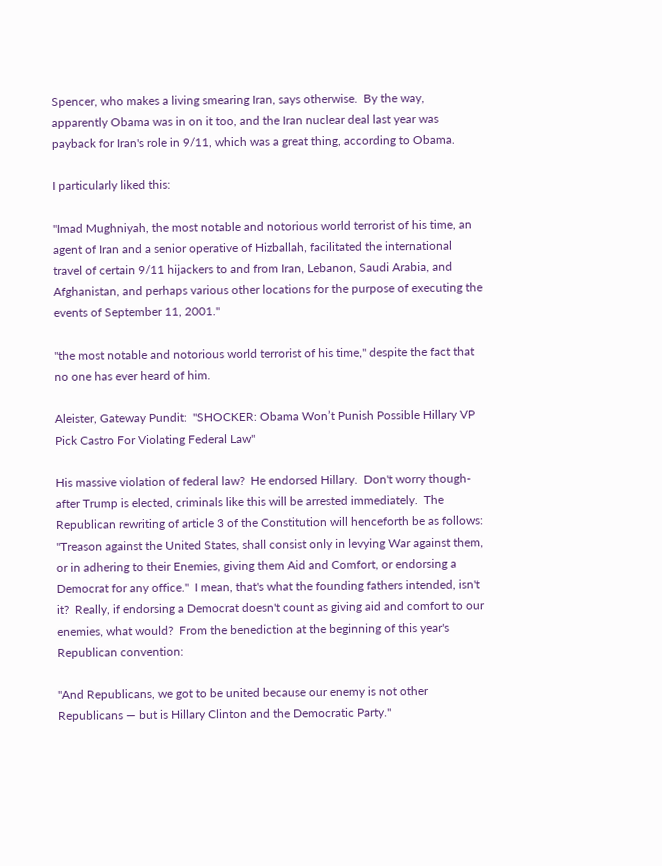Spencer, who makes a living smearing Iran, says otherwise.  By the way, apparently Obama was in on it too, and the Iran nuclear deal last year was payback for Iran's role in 9/11, which was a great thing, according to Obama.

I particularly liked this:

"Imad Mughniyah, the most notable and notorious world terrorist of his time, an agent of Iran and a senior operative of Hizballah, facilitated the international travel of certain 9/11 hijackers to and from Iran, Lebanon, Saudi Arabia, and Afghanistan, and perhaps various other locations for the purpose of executing the events of September 11, 2001."

"the most notable and notorious world terrorist of his time," despite the fact that no one has ever heard of him.

Aleister, Gateway Pundit:  "SHOCKER: Obama Won’t Punish Possible Hillary VP Pick Castro For Violating Federal Law"

His massive violation of federal law?  He endorsed Hillary.  Don't worry though- after Trump is elected, criminals like this will be arrested immediately.  The Republican rewriting of article 3 of the Constitution will henceforth be as follows:  "Treason against the United States, shall consist only in levying War against them, or in adhering to their Enemies, giving them Aid and Comfort, or endorsing a Democrat for any office."  I mean, that's what the founding fathers intended, isn't it?  Really, if endorsing a Democrat doesn't count as giving aid and comfort to our enemies, what would?  From the benediction at the beginning of this year's Republican convention:

"And Republicans, we got to be united because our enemy is not other Republicans — but is Hillary Clinton and the Democratic Party."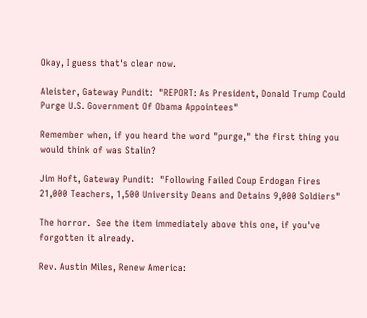Okay, I guess that's clear now.

Aleister, Gateway Pundit:  "REPORT: As President, Donald Trump Could Purge U.S. Government Of Obama Appointees"

Remember when, if you heard the word "purge," the first thing you would think of was Stalin?

Jim Hoft, Gateway Pundit:  "Following Failed Coup Erdogan Fires 21,000 Teachers, 1,500 University Deans and Detains 9,000 Soldiers"

The horror.  See the item immediately above this one, if you've forgotten it already.

Rev. Austin Miles, Renew America: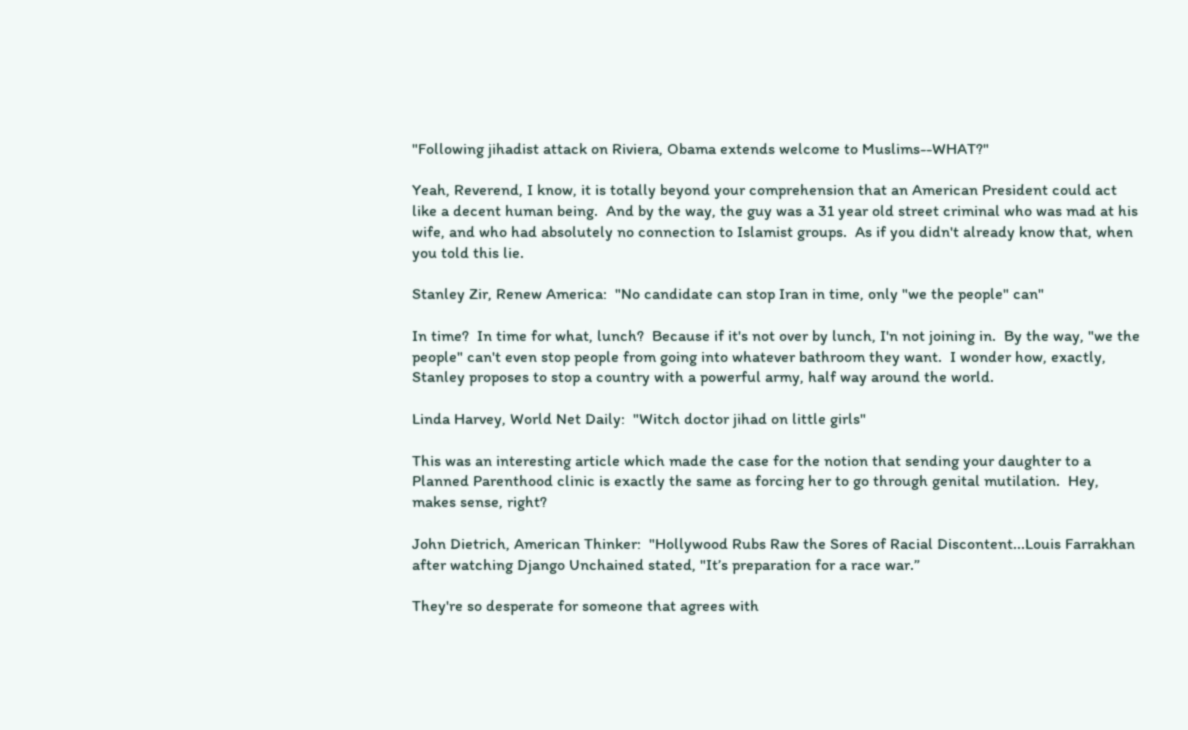"Following jihadist attack on Riviera, Obama extends welcome to Muslims--WHAT?"

Yeah, Reverend, I know, it is totally beyond your comprehension that an American President could act like a decent human being.  And by the way, the guy was a 31 year old street criminal who was mad at his wife, and who had absolutely no connection to Islamist groups.  As if you didn't already know that, when you told this lie.

Stanley Zir, Renew America:  "No candidate can stop Iran in time, only "we the people" can"

In time?  In time for what, lunch?  Because if it's not over by lunch, I'n not joining in.  By the way, "we the people" can't even stop people from going into whatever bathroom they want.  I wonder how, exactly, Stanley proposes to stop a country with a powerful army, half way around the world.

Linda Harvey, World Net Daily:  "Witch doctor jihad on little girls"

This was an interesting article which made the case for the notion that sending your daughter to a Planned Parenthood clinic is exactly the same as forcing her to go through genital mutilation.  Hey, makes sense, right?

John Dietrich, American Thinker:  "Hollywood Rubs Raw the Sores of Racial Discontent...Louis Farrakhan after watching Django Unchained stated, "It’s preparation for a race war.”

They're so desperate for someone that agrees with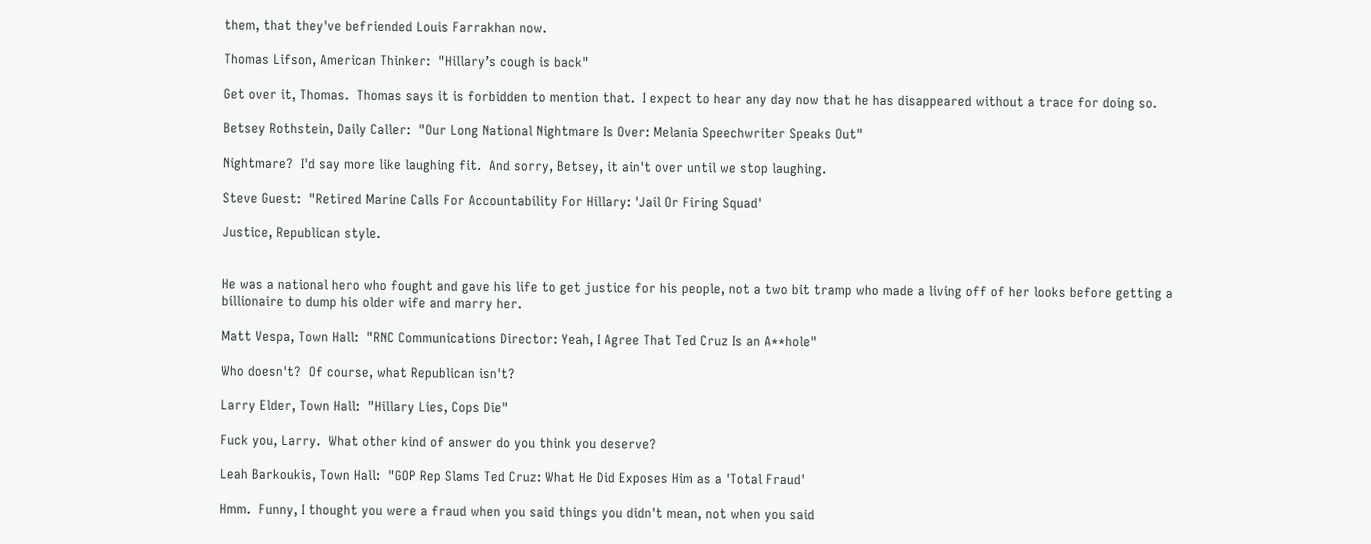them, that they've befriended Louis Farrakhan now.

Thomas Lifson, American Thinker:  "Hillary’s cough is back"

Get over it, Thomas.  Thomas says it is forbidden to mention that.  I expect to hear any day now that he has disappeared without a trace for doing so.

Betsey Rothstein, Daily Caller:  "Our Long National Nightmare Is Over: Melania Speechwriter Speaks Out"

Nightmare?  I'd say more like laughing fit.  And sorry, Betsey, it ain't over until we stop laughing.

Steve Guest:  "Retired Marine Calls For Accountability For Hillary: 'Jail Or Firing Squad'

Justice, Republican style.


He was a national hero who fought and gave his life to get justice for his people, not a two bit tramp who made a living off of her looks before getting a billionaire to dump his older wife and marry her.

Matt Vespa, Town Hall:  "RNC Communications Director: Yeah, I Agree That Ted Cruz Is an A**hole"

Who doesn't?  Of course, what Republican isn't?

Larry Elder, Town Hall:  "Hillary Lies, Cops Die"

Fuck you, Larry.  What other kind of answer do you think you deserve?

Leah Barkoukis, Town Hall:  "GOP Rep Slams Ted Cruz: What He Did Exposes Him as a 'Total Fraud'

Hmm.  Funny, I thought you were a fraud when you said things you didn't mean, not when you said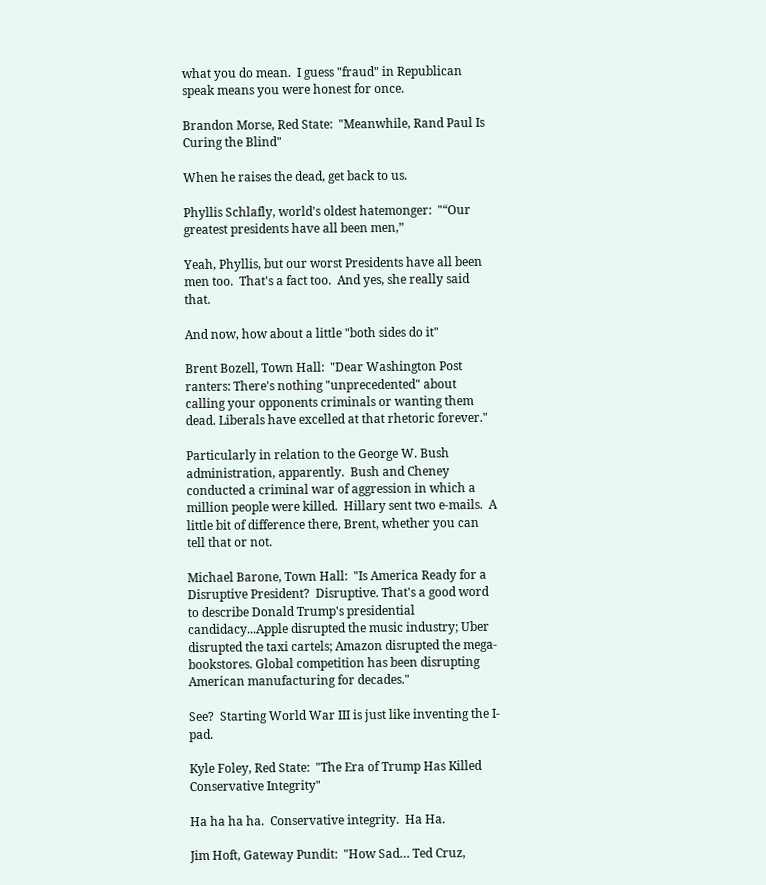what you do mean.  I guess "fraud" in Republican speak means you were honest for once.

Brandon Morse, Red State:  "Meanwhile, Rand Paul Is Curing the Blind"

When he raises the dead, get back to us.

Phyllis Schlafly, world's oldest hatemonger:  "“Our greatest presidents have all been men,”

Yeah, Phyllis, but our worst Presidents have all been men too.  That's a fact too.  And yes, she really said that.

And now, how about a little "both sides do it"

Brent Bozell, Town Hall:  "Dear Washington Post ranters: There's nothing "unprecedented" about calling your opponents criminals or wanting them dead. Liberals have excelled at that rhetoric forever."

Particularly in relation to the George W. Bush administration, apparently.  Bush and Cheney conducted a criminal war of aggression in which a million people were killed.  Hillary sent two e-mails.  A little bit of difference there, Brent, whether you can tell that or not.

Michael Barone, Town Hall:  "Is America Ready for a Disruptive President?  Disruptive. That's a good word to describe Donald Trump's presidential candidacy...Apple disrupted the music industry; Uber disrupted the taxi cartels; Amazon disrupted the mega-bookstores. Global competition has been disrupting American manufacturing for decades."

See?  Starting World War III is just like inventing the I-pad.

Kyle Foley, Red State:  "The Era of Trump Has Killed Conservative Integrity"

Ha ha ha ha.  Conservative integrity.  Ha Ha.

Jim Hoft, Gateway Pundit:  "How Sad… Ted Cruz,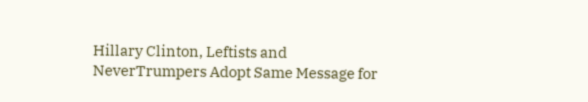Hillary Clinton, Leftists and NeverTrumpers Adopt Same Message for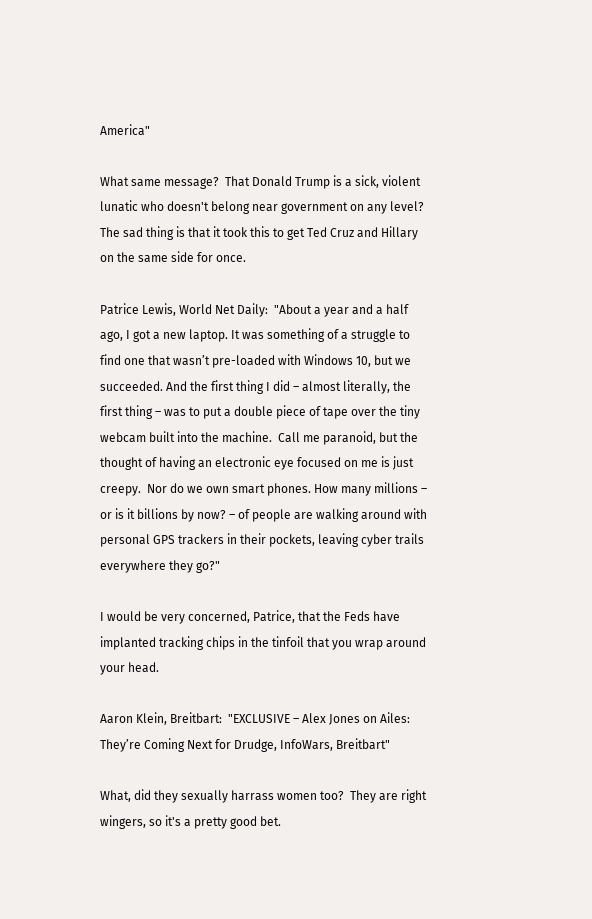America"

What same message?  That Donald Trump is a sick, violent lunatic who doesn't belong near government on any level?  The sad thing is that it took this to get Ted Cruz and Hillary on the same side for once.

Patrice Lewis, World Net Daily:  "About a year and a half ago, I got a new laptop. It was something of a struggle to find one that wasn’t pre-loaded with Windows 10, but we succeeded. And the first thing I did – almost literally, the first thing – was to put a double piece of tape over the tiny webcam built into the machine.  Call me paranoid, but the thought of having an electronic eye focused on me is just creepy.  Nor do we own smart phones. How many millions – or is it billions by now? – of people are walking around with personal GPS trackers in their pockets, leaving cyber trails everywhere they go?"

I would be very concerned, Patrice, that the Feds have implanted tracking chips in the tinfoil that you wrap around your head.

Aaron Klein, Breitbart:  "EXCLUSIVE – Alex Jones on Ailes: They’re Coming Next for Drudge, InfoWars, Breitbart"

What, did they sexually harrass women too?  They are right wingers, so it's a pretty good bet.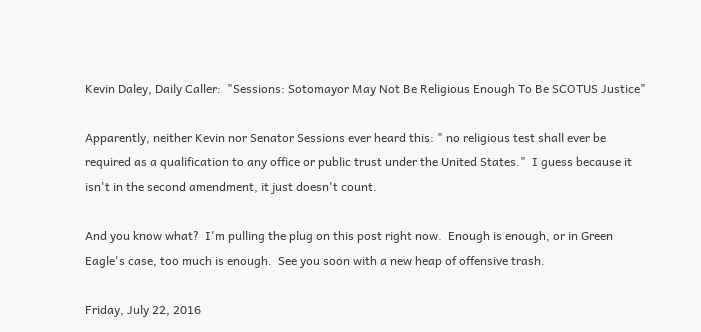Kevin Daley, Daily Caller:  "Sessions: Sotomayor May Not Be Religious Enough To Be SCOTUS Justice"

Apparently, neither Kevin nor Senator Sessions ever heard this: " no religious test shall ever be required as a qualification to any office or public trust under the United States."  I guess because it isn't in the second amendment, it just doesn't count.

And you know what?  I'm pulling the plug on this post right now.  Enough is enough, or in Green Eagle's case, too much is enough.  See you soon with a new heap of offensive trash.

Friday, July 22, 2016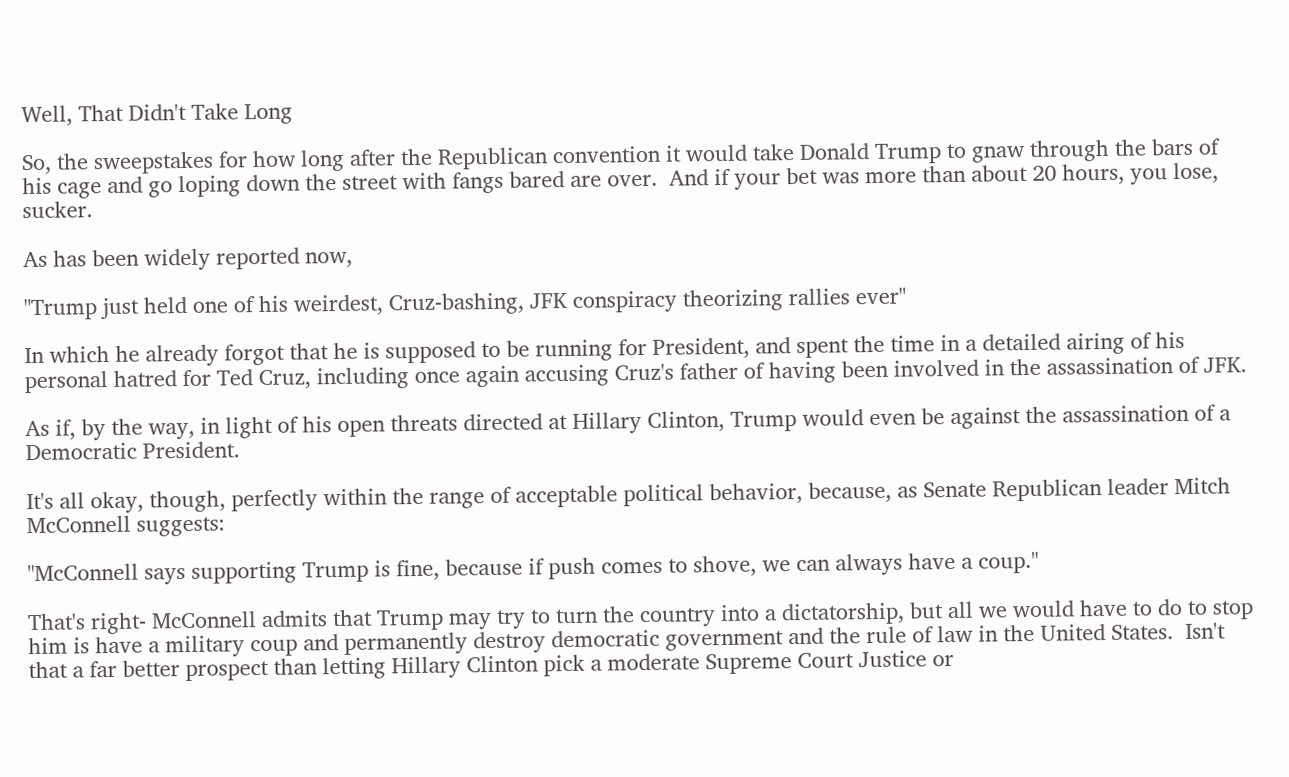Well, That Didn't Take Long

So, the sweepstakes for how long after the Republican convention it would take Donald Trump to gnaw through the bars of his cage and go loping down the street with fangs bared are over.  And if your bet was more than about 20 hours, you lose, sucker.

As has been widely reported now,

"Trump just held one of his weirdest, Cruz-bashing, JFK conspiracy theorizing rallies ever"

In which he already forgot that he is supposed to be running for President, and spent the time in a detailed airing of his personal hatred for Ted Cruz, including once again accusing Cruz's father of having been involved in the assassination of JFK.

As if, by the way, in light of his open threats directed at Hillary Clinton, Trump would even be against the assassination of a Democratic President.

It's all okay, though, perfectly within the range of acceptable political behavior, because, as Senate Republican leader Mitch McConnell suggests:

"McConnell says supporting Trump is fine, because if push comes to shove, we can always have a coup."

That's right- McConnell admits that Trump may try to turn the country into a dictatorship, but all we would have to do to stop him is have a military coup and permanently destroy democratic government and the rule of law in the United States.  Isn't that a far better prospect than letting Hillary Clinton pick a moderate Supreme Court Justice or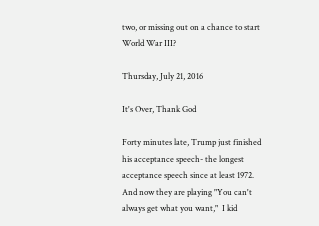two, or missing out on a chance to start World War III?

Thursday, July 21, 2016

It's Over, Thank God

Forty minutes late, Trump just finished his acceptance speech- the longest acceptance speech since at least 1972.  And now they are playing "You can't always get what you want,"  I kid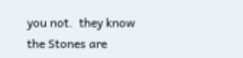you not.  they know the Stones are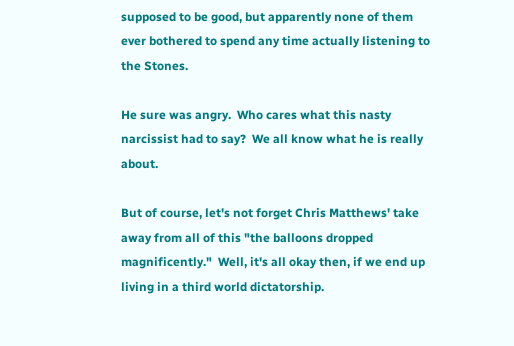supposed to be good, but apparently none of them ever bothered to spend any time actually listening to the Stones.

He sure was angry.  Who cares what this nasty narcissist had to say?  We all know what he is really about.

But of course, let's not forget Chris Matthews' take away from all of this "the balloons dropped magnificently."  Well, it's all okay then, if we end up living in a third world dictatorship.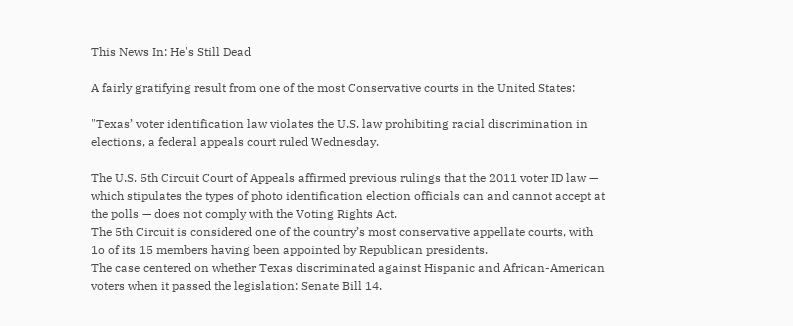This News In: He's Still Dead

A fairly gratifying result from one of the most Conservative courts in the United States:

"Texas’ voter identification law violates the U.S. law prohibiting racial discrimination in elections, a federal appeals court ruled Wednesday.

The U.S. 5th Circuit Court of Appeals affirmed previous rulings that the 2011 voter ID law — which stipulates the types of photo identification election officials can and cannot accept at the polls — does not comply with the Voting Rights Act.
The 5th Circuit is considered one of the country’s most conservative appellate courts, with 1o of its 15 members having been appointed by Republican presidents.
The case centered on whether Texas discriminated against Hispanic and African-American voters when it passed the legislation: Senate Bill 14.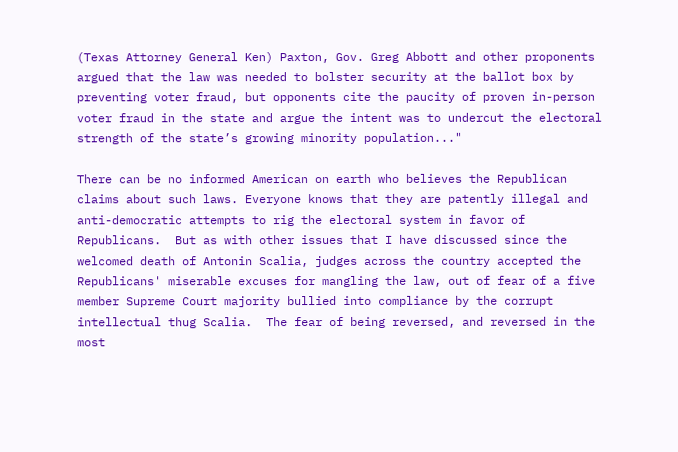(Texas Attorney General Ken) Paxton, Gov. Greg Abbott and other proponents argued that the law was needed to bolster security at the ballot box by preventing voter fraud, but opponents cite the paucity of proven in-person voter fraud in the state and argue the intent was to undercut the electoral strength of the state’s growing minority population..."

There can be no informed American on earth who believes the Republican claims about such laws. Everyone knows that they are patently illegal and anti-democratic attempts to rig the electoral system in favor of Republicans.  But as with other issues that I have discussed since the welcomed death of Antonin Scalia, judges across the country accepted the Republicans' miserable excuses for mangling the law, out of fear of a five member Supreme Court majority bullied into compliance by the corrupt intellectual thug Scalia.  The fear of being reversed, and reversed in the most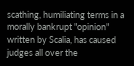scathing, humiliating terms in a morally bankrupt "opinion" written by Scalia, has caused judges all over the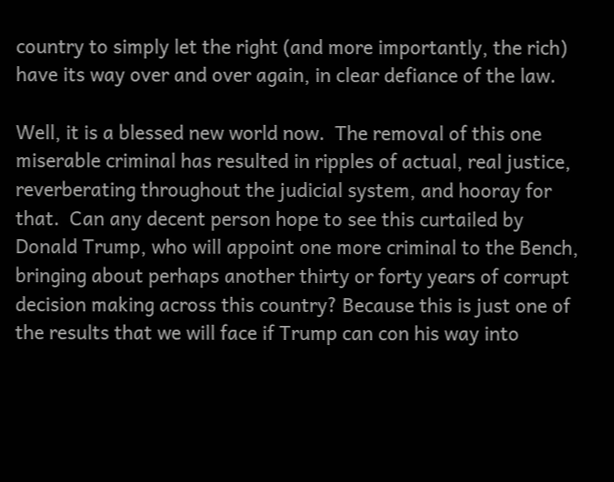country to simply let the right (and more importantly, the rich) have its way over and over again, in clear defiance of the law.

Well, it is a blessed new world now.  The removal of this one miserable criminal has resulted in ripples of actual, real justice, reverberating throughout the judicial system, and hooray for that.  Can any decent person hope to see this curtailed by Donald Trump, who will appoint one more criminal to the Bench, bringing about perhaps another thirty or forty years of corrupt decision making across this country? Because this is just one of the results that we will face if Trump can con his way into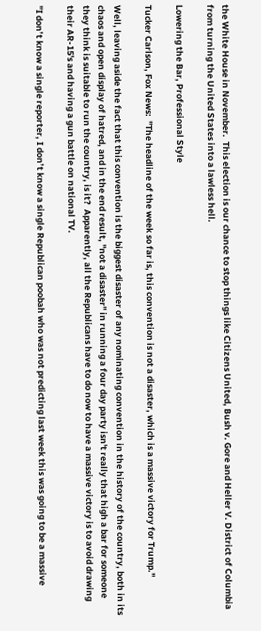the White House in November.  This election is our chance to stop things like Citizens United, Bush v. Gore and Heller V. District of Columbia from turning the United States into a lawless hell.

Lowering the Bar, Professional Style

Tucker Carlson, Fox News:  "The headline of the week so far is, this convention is not a disaster, which is a massive victory for Trump."

Well, leaving aside the fact that this convention is the biggest disaster of any nominating convention in the history of the country, both in its chaos and open display of hatred, and in the end result, "not a disaster" in running a four day party isn't really that high a bar for someone they think is suitable to run the country, is it?  Apparently, all the Republicans have to do now to have a massive victory is to avoid drawing their AR-15's and having a gun battle on national TV.

"I don’t know a single reporter, I don’t know a single Republican poobah who was not predicting last week this was going to be a massive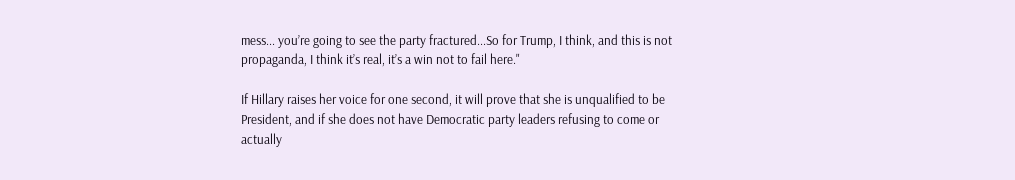mess... you’re going to see the party fractured...So for Trump, I think, and this is not propaganda, I think it’s real, it’s a win not to fail here."

If Hillary raises her voice for one second, it will prove that she is unqualified to be President, and if she does not have Democratic party leaders refusing to come or actually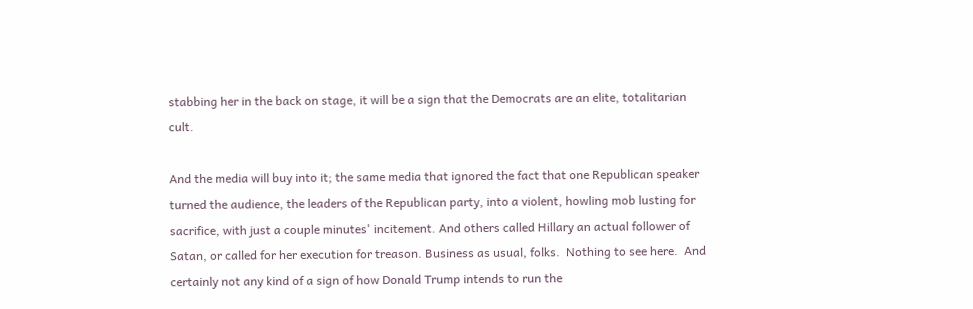stabbing her in the back on stage, it will be a sign that the Democrats are an elite, totalitarian cult.

And the media will buy into it; the same media that ignored the fact that one Republican speaker turned the audience, the leaders of the Republican party, into a violent, howling mob lusting for sacrifice, with just a couple minutes' incitement. And others called Hillary an actual follower of Satan, or called for her execution for treason. Business as usual, folks.  Nothing to see here.  And certainly not any kind of a sign of how Donald Trump intends to run the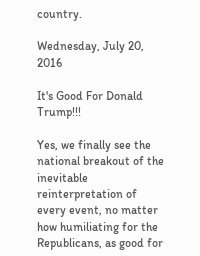country.

Wednesday, July 20, 2016

It's Good For Donald Trump!!!

Yes, we finally see the national breakout of the inevitable reinterpretation of every event, no matter how humiliating for the Republicans, as good for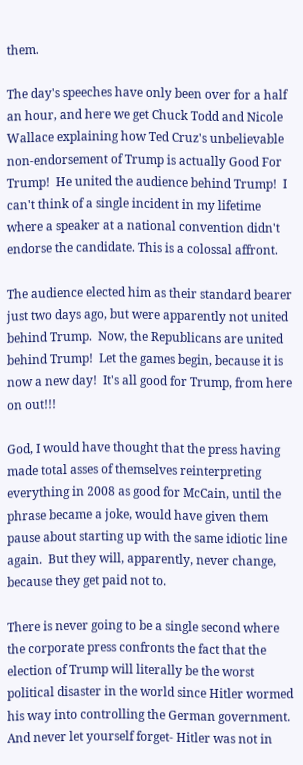them.

The day's speeches have only been over for a half an hour, and here we get Chuck Todd and Nicole Wallace explaining how Ted Cruz's unbelievable non-endorsement of Trump is actually Good For Trump!  He united the audience behind Trump!  I can't think of a single incident in my lifetime where a speaker at a national convention didn't endorse the candidate. This is a colossal affront.

The audience elected him as their standard bearer just two days ago, but were apparently not united behind Trump.  Now, the Republicans are united behind Trump!  Let the games begin, because it is now a new day!  It's all good for Trump, from here on out!!!

God, I would have thought that the press having made total asses of themselves reinterpreting everything in 2008 as good for McCain, until the phrase became a joke, would have given them pause about starting up with the same idiotic line again.  But they will, apparently, never change, because they get paid not to.

There is never going to be a single second where the corporate press confronts the fact that the election of Trump will literally be the worst political disaster in the world since Hitler wormed his way into controlling the German government.  And never let yourself forget- Hitler was not in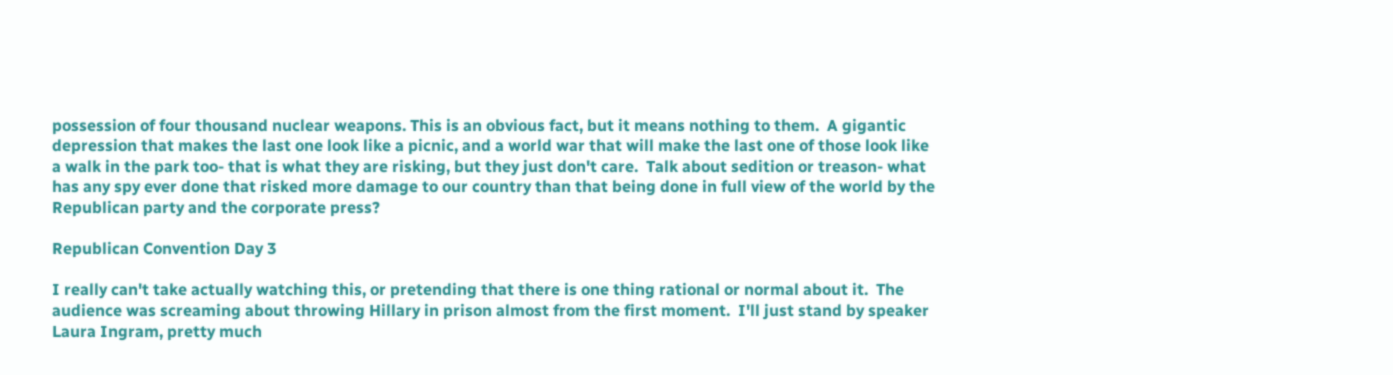possession of four thousand nuclear weapons. This is an obvious fact, but it means nothing to them.  A gigantic depression that makes the last one look like a picnic, and a world war that will make the last one of those look like a walk in the park too- that is what they are risking, but they just don't care.  Talk about sedition or treason- what has any spy ever done that risked more damage to our country than that being done in full view of the world by the Republican party and the corporate press?

Republican Convention Day 3

I really can't take actually watching this, or pretending that there is one thing rational or normal about it.  The audience was screaming about throwing Hillary in prison almost from the first moment.  I'll just stand by speaker Laura Ingram, pretty much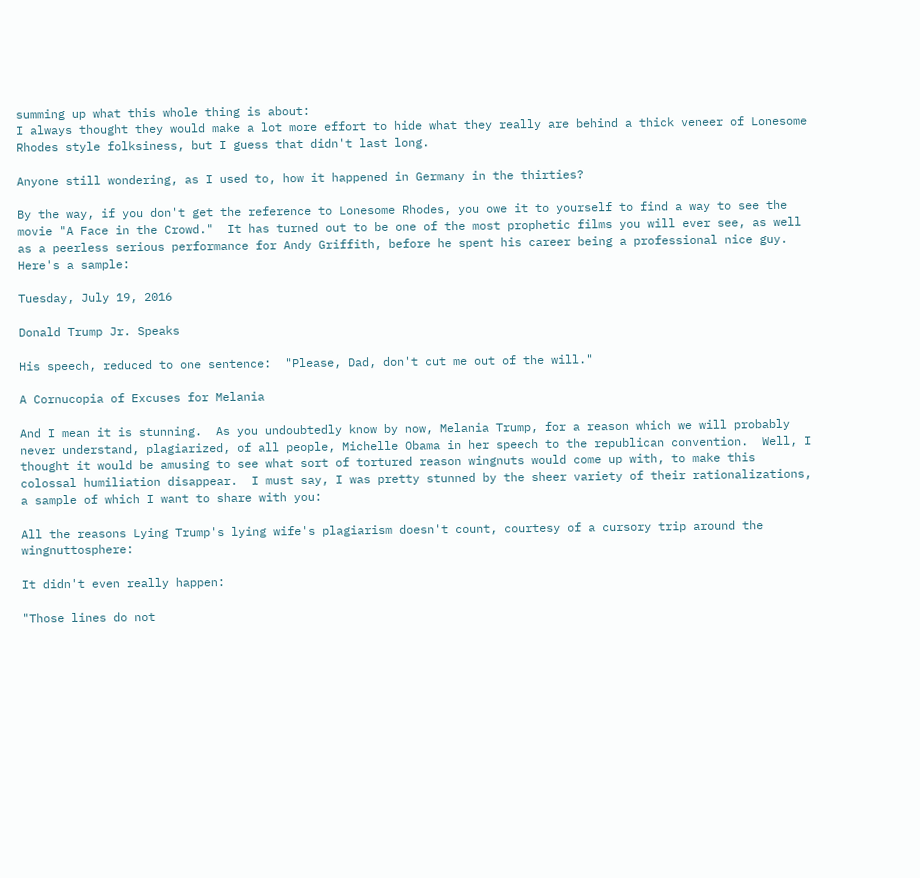summing up what this whole thing is about:
I always thought they would make a lot more effort to hide what they really are behind a thick veneer of Lonesome Rhodes style folksiness, but I guess that didn't last long.

Anyone still wondering, as I used to, how it happened in Germany in the thirties?

By the way, if you don't get the reference to Lonesome Rhodes, you owe it to yourself to find a way to see the movie "A Face in the Crowd."  It has turned out to be one of the most prophetic films you will ever see, as well as a peerless serious performance for Andy Griffith, before he spent his career being a professional nice guy.  Here's a sample:

Tuesday, July 19, 2016

Donald Trump Jr. Speaks

His speech, reduced to one sentence:  "Please, Dad, don't cut me out of the will."

A Cornucopia of Excuses for Melania

And I mean it is stunning.  As you undoubtedly know by now, Melania Trump, for a reason which we will probably never understand, plagiarized, of all people, Michelle Obama in her speech to the republican convention.  Well, I thought it would be amusing to see what sort of tortured reason wingnuts would come up with, to make this colossal humiliation disappear.  I must say, I was pretty stunned by the sheer variety of their rationalizations, a sample of which I want to share with you:

All the reasons Lying Trump's lying wife's plagiarism doesn't count, courtesy of a cursory trip around the wingnuttosphere:

It didn't even really happen:

"Those lines do not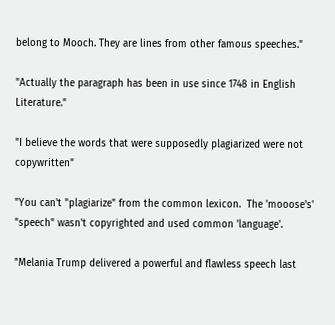belong to Mooch. They are lines from other famous speeches."

"Actually the paragraph has been in use since 1748 in English Literature."

"I believe the words that were supposedly plagiarized were not copywritten"

"You can't "plagiarize" from the common lexicon.  The 'mooose's' "speech" wasn't copyrighted and used common 'language'.

"Melania Trump delivered a powerful and flawless speech last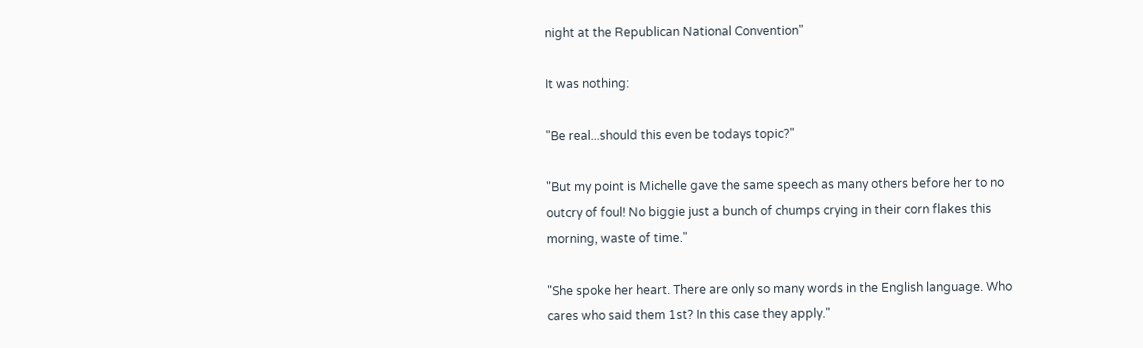night at the Republican National Convention"

It was nothing:

"Be real...should this even be todays topic?"

"But my point is Michelle gave the same speech as many others before her to no outcry of foul! No biggie just a bunch of chumps crying in their corn flakes this morning, waste of time."

"She spoke her heart. There are only so many words in the English language. Who cares who said them 1st? In this case they apply."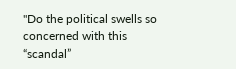"Do the political swells so concerned with this “scandal”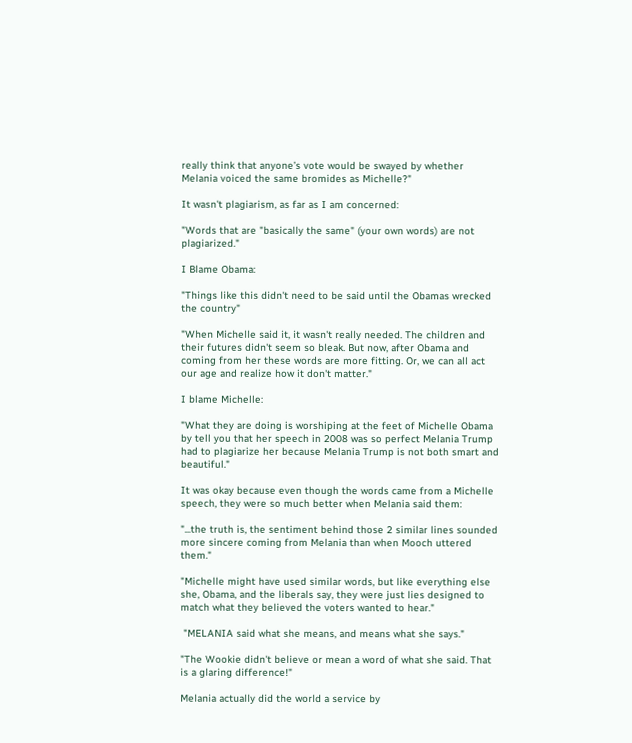really think that anyone’s vote would be swayed by whether Melania voiced the same bromides as Michelle?"

It wasn't plagiarism, as far as I am concerned:

"Words that are "basically the same" (your own words) are not plagiarized."

I Blame Obama:

"Things like this didn't need to be said until the Obamas wrecked the country"

"When Michelle said it, it wasn't really needed. The children and their futures didn't seem so bleak. But now, after Obama and coming from her these words are more fitting. Or, we can all act our age and realize how it don't matter."

I blame Michelle:

"What they are doing is worshiping at the feet of Michelle Obama by tell you that her speech in 2008 was so perfect Melania Trump had to plagiarize her because Melania Trump is not both smart and beautiful."

It was okay because even though the words came from a Michelle speech, they were so much better when Melania said them:

"...the truth is, the sentiment behind those 2 similar lines sounded more sincere coming from Melania than when Mooch uttered them."

"Michelle might have used similar words, but like everything else she, Obama, and the liberals say, they were just lies designed to match what they believed the voters wanted to hear."

 "MELANIA said what she means, and means what she says."

"The Wookie didn't believe or mean a word of what she said. That is a glaring difference!"

Melania actually did the world a service by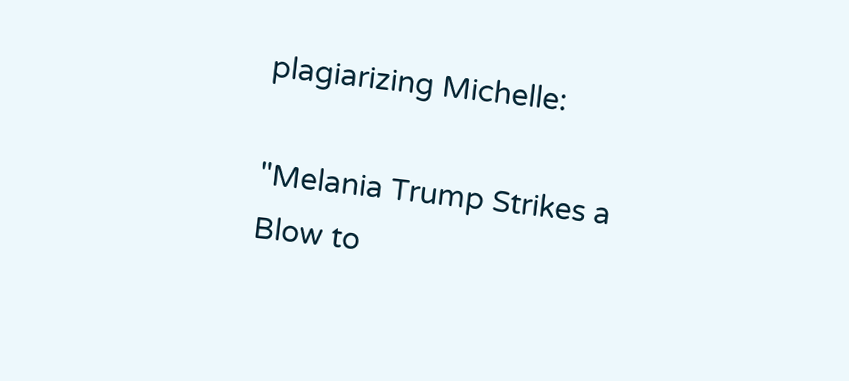plagiarizing Michelle:

"Melania Trump Strikes a Blow to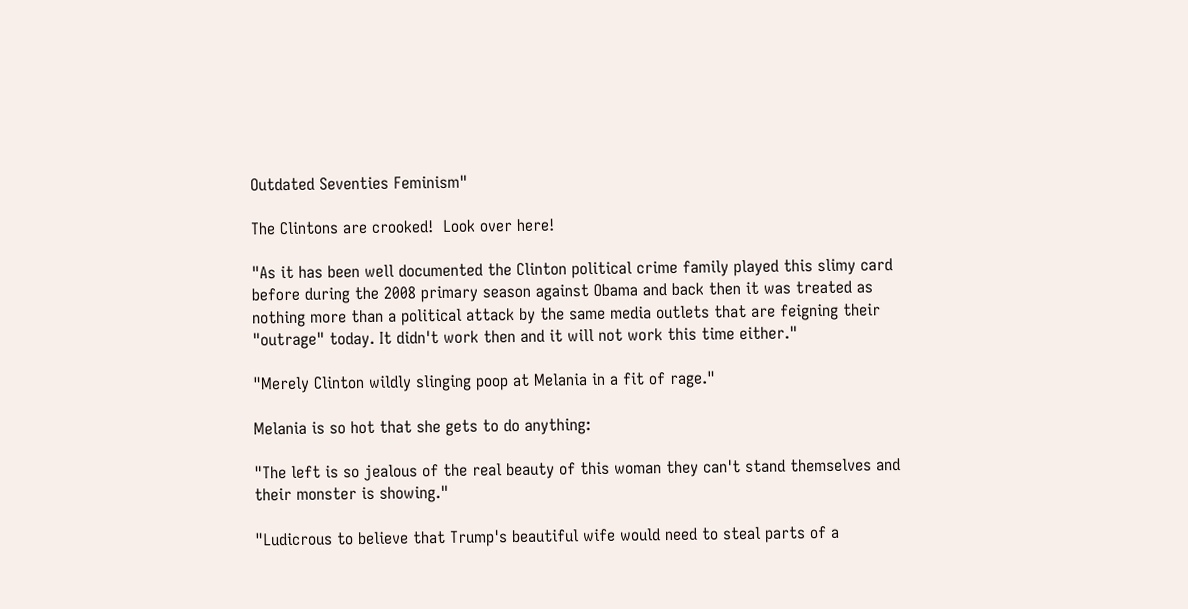Outdated Seventies Feminism"

The Clintons are crooked!  Look over here!

"As it has been well documented the Clinton political crime family played this slimy card before during the 2008 primary season against Obama and back then it was treated as nothing more than a political attack by the same media outlets that are feigning their "outrage" today. It didn't work then and it will not work this time either."

"Merely Clinton wildly slinging poop at Melania in a fit of rage."

Melania is so hot that she gets to do anything:

"The left is so jealous of the real beauty of this woman they can't stand themselves and their monster is showing."

"Ludicrous to believe that Trump's beautiful wife would need to steal parts of a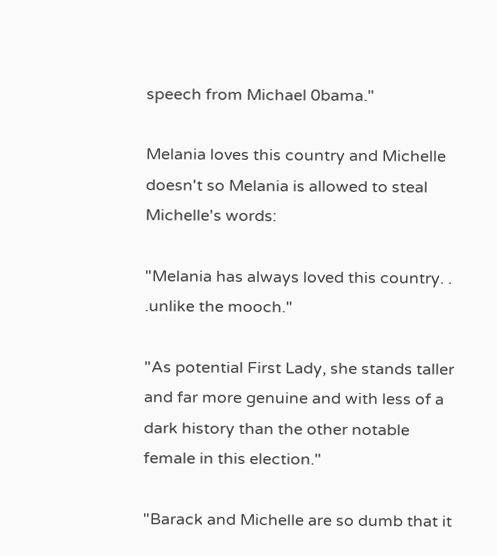speech from Michael 0bama."

Melania loves this country and Michelle doesn't so Melania is allowed to steal Michelle's words:

"Melania has always loved this country. . .unlike the mooch."

"As potential First Lady, she stands taller and far more genuine and with less of a dark history than the other notable female in this election."

"Barack and Michelle are so dumb that it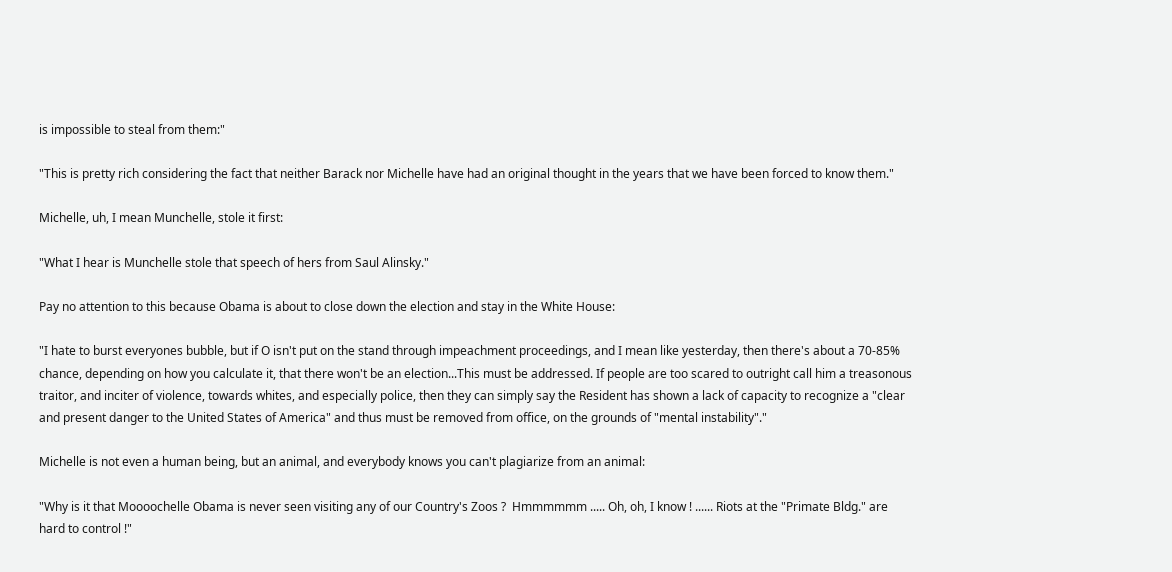is impossible to steal from them:"

"This is pretty rich considering the fact that neither Barack nor Michelle have had an original thought in the years that we have been forced to know them."

Michelle, uh, I mean Munchelle, stole it first:

"What I hear is Munchelle stole that speech of hers from Saul Alinsky."

Pay no attention to this because Obama is about to close down the election and stay in the White House:

"I hate to burst everyones bubble, but if O isn't put on the stand through impeachment proceedings, and I mean like yesterday, then there's about a 70-85% chance, depending on how you calculate it, that there won't be an election...This must be addressed. If people are too scared to outright call him a treasonous traitor, and inciter of violence, towards whites, and especially police, then they can simply say the Resident has shown a lack of capacity to recognize a "clear and present danger to the United States of America" and thus must be removed from office, on the grounds of "mental instability"."

Michelle is not even a human being, but an animal, and everybody knows you can't plagiarize from an animal:

"Why is it that Moooochelle Obama is never seen visiting any of our Country's Zoos ?  Hmmmmmm ..... Oh, oh, I know ! ...... Riots at the "Primate Bldg." are hard to control !"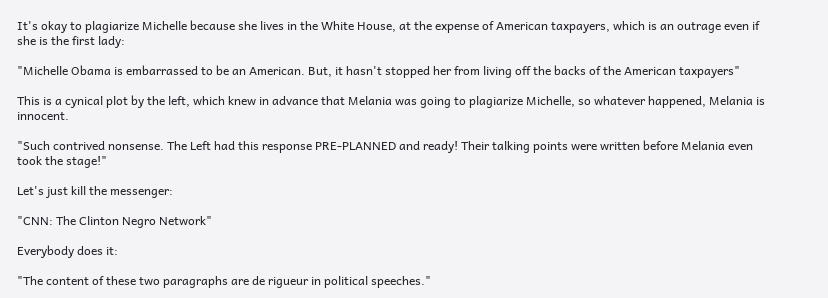It's okay to plagiarize Michelle because she lives in the White House, at the expense of American taxpayers, which is an outrage even if she is the first lady:

"Michelle Obama is embarrassed to be an American. But, it hasn't stopped her from living off the backs of the American taxpayers"

This is a cynical plot by the left, which knew in advance that Melania was going to plagiarize Michelle, so whatever happened, Melania is innocent.

"Such contrived nonsense. The Left had this response PRE-PLANNED and ready! Their talking points were written before Melania even took the stage!"

Let's just kill the messenger:

"CNN: The Clinton Negro Network"

Everybody does it:

"The content of these two paragraphs are de rigueur in political speeches."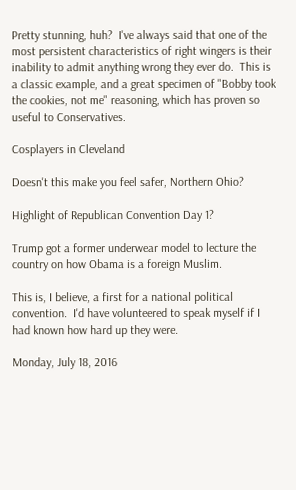Pretty stunning, huh?  I've always said that one of the most persistent characteristics of right wingers is their inability to admit anything wrong they ever do.  This is a classic example, and a great specimen of "Bobby took the cookies, not me" reasoning, which has proven so useful to Conservatives.

Cosplayers in Cleveland

Doesn't this make you feel safer, Northern Ohio?

Highlight of Republican Convention Day 1?

Trump got a former underwear model to lecture the country on how Obama is a foreign Muslim.

This is, I believe, a first for a national political convention.  I'd have volunteered to speak myself if I had known how hard up they were.

Monday, July 18, 2016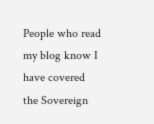People who read my blog know I have covered the Sovereign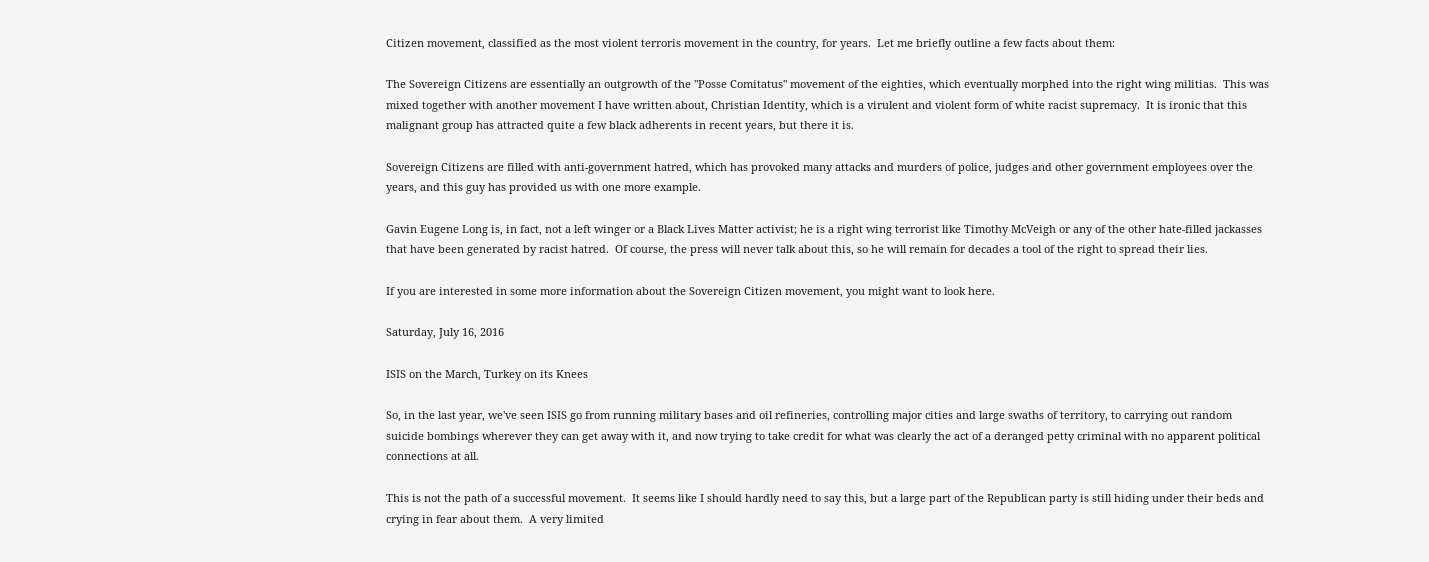Citizen movement, classified as the most violent terroris movement in the country, for years.  Let me briefly outline a few facts about them:

The Sovereign Citizens are essentially an outgrowth of the "Posse Comitatus" movement of the eighties, which eventually morphed into the right wing militias.  This was mixed together with another movement I have written about, Christian Identity, which is a virulent and violent form of white racist supremacy.  It is ironic that this malignant group has attracted quite a few black adherents in recent years, but there it is.

Sovereign Citizens are filled with anti-government hatred, which has provoked many attacks and murders of police, judges and other government employees over the years, and this guy has provided us with one more example.

Gavin Eugene Long is, in fact, not a left winger or a Black Lives Matter activist; he is a right wing terrorist like Timothy McVeigh or any of the other hate-filled jackasses that have been generated by racist hatred.  Of course, the press will never talk about this, so he will remain for decades a tool of the right to spread their lies.

If you are interested in some more information about the Sovereign Citizen movement, you might want to look here.

Saturday, July 16, 2016

ISIS on the March, Turkey on its Knees

So, in the last year, we've seen ISIS go from running military bases and oil refineries, controlling major cities and large swaths of territory, to carrying out random suicide bombings wherever they can get away with it, and now trying to take credit for what was clearly the act of a deranged petty criminal with no apparent political connections at all.

This is not the path of a successful movement.  It seems like I should hardly need to say this, but a large part of the Republican party is still hiding under their beds and crying in fear about them.  A very limited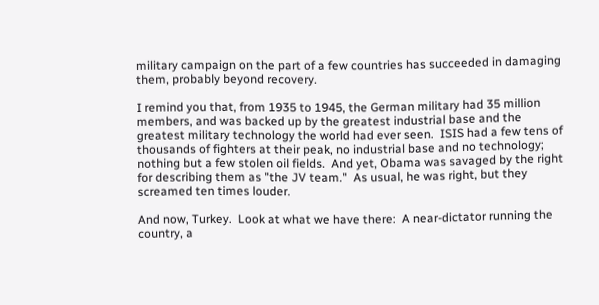military campaign on the part of a few countries has succeeded in damaging them, probably beyond recovery.

I remind you that, from 1935 to 1945, the German military had 35 million members, and was backed up by the greatest industrial base and the greatest military technology the world had ever seen.  ISIS had a few tens of thousands of fighters at their peak, no industrial base and no technology; nothing but a few stolen oil fields.  And yet, Obama was savaged by the right for describing them as "the JV team."  As usual, he was right, but they screamed ten times louder.

And now, Turkey.  Look at what we have there:  A near-dictator running the country, a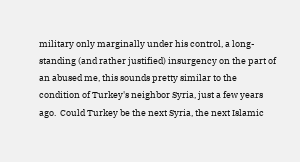military only marginally under his control, a long-standing (and rather justified) insurgency on the part of an abused me, this sounds pretty similar to the condition of Turkey's neighbor Syria, just a few years ago.  Could Turkey be the next Syria, the next Islamic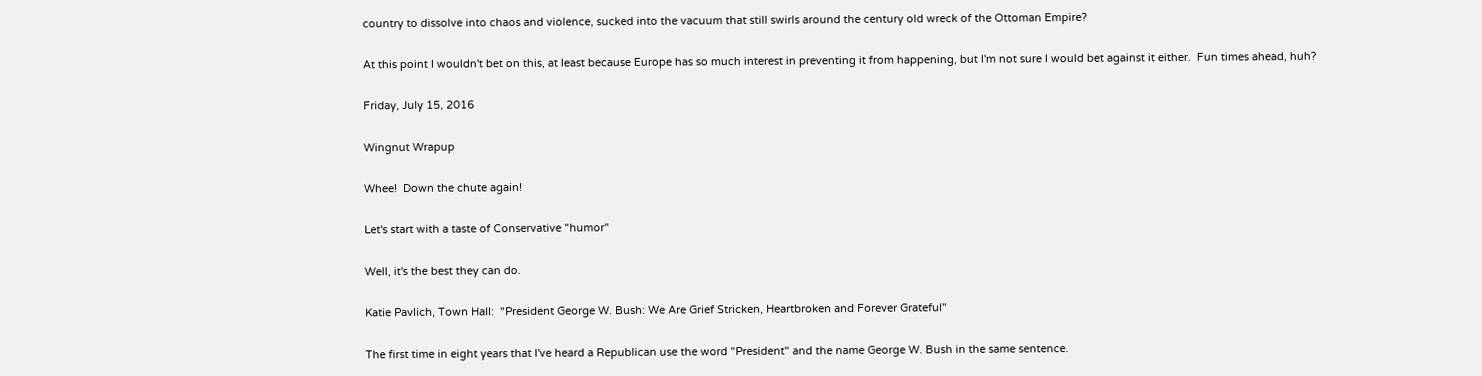country to dissolve into chaos and violence, sucked into the vacuum that still swirls around the century old wreck of the Ottoman Empire?

At this point I wouldn't bet on this, at least because Europe has so much interest in preventing it from happening, but I'm not sure I would bet against it either.  Fun times ahead, huh?

Friday, July 15, 2016

Wingnut Wrapup

Whee!  Down the chute again!

Let's start with a taste of Conservative "humor"

Well, it's the best they can do.

Katie Pavlich, Town Hall:  "President George W. Bush: We Are Grief Stricken, Heartbroken and Forever Grateful"

The first time in eight years that I've heard a Republican use the word "President" and the name George W. Bush in the same sentence.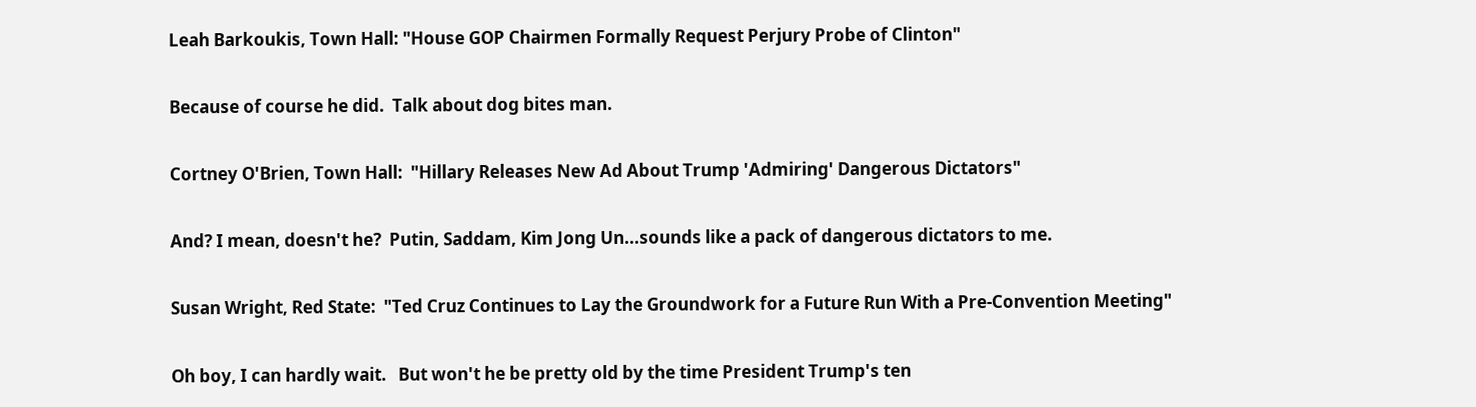Leah Barkoukis, Town Hall: "House GOP Chairmen Formally Request Perjury Probe of Clinton"

Because of course he did.  Talk about dog bites man.

Cortney O'Brien, Town Hall:  "Hillary Releases New Ad About Trump 'Admiring' Dangerous Dictators"

And? I mean, doesn't he?  Putin, Saddam, Kim Jong Un...sounds like a pack of dangerous dictators to me.

Susan Wright, Red State:  "Ted Cruz Continues to Lay the Groundwork for a Future Run With a Pre-Convention Meeting"

Oh boy, I can hardly wait.   But won't he be pretty old by the time President Trump's ten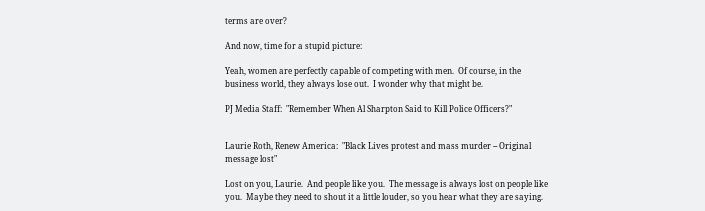terms are over?

And now, time for a stupid picture:

Yeah, women are perfectly capable of competing with men.  Of course, in the business world, they always lose out.  I wonder why that might be.

PJ Media Staff:  "Remember When Al Sharpton Said to Kill Police Officers?"


Laurie Roth, Renew America:  "Black Lives protest and mass murder -- Original message lost"

Lost on you, Laurie.  And people like you.  The message is always lost on people like you.  Maybe they need to shout it a little louder, so you hear what they are saying.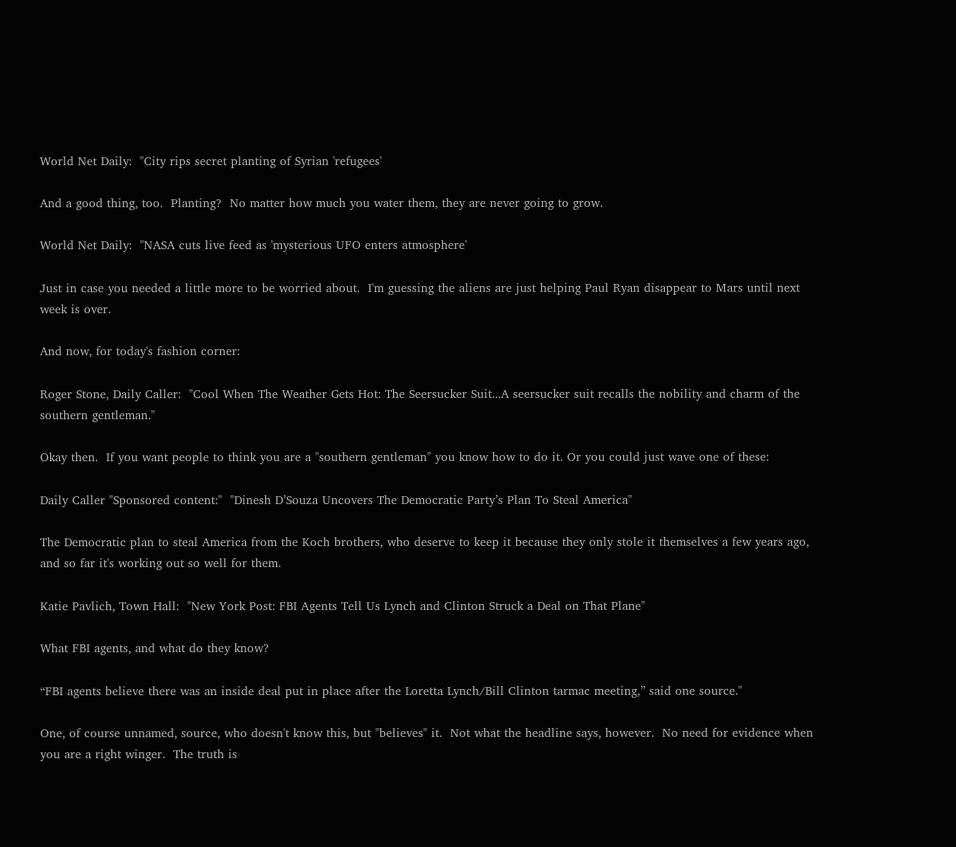World Net Daily:  "City rips secret planting of Syrian 'refugees'

And a good thing, too.  Planting?  No matter how much you water them, they are never going to grow.

World Net Daily:  "NASA cuts live feed as 'mysterious UFO enters atmosphere'

Just in case you needed a little more to be worried about.  I'm guessing the aliens are just helping Paul Ryan disappear to Mars until next week is over.

And now, for today's fashion corner:

Roger Stone, Daily Caller:  "Cool When The Weather Gets Hot: The Seersucker Suit...A seersucker suit recalls the nobility and charm of the southern gentleman."

Okay then.  If you want people to think you are a "southern gentleman" you know how to do it. Or you could just wave one of these:

Daily Caller "Sponsored content:"  "Dinesh D’Souza Uncovers The Democratic Party’s Plan To Steal America"

The Democratic plan to steal America from the Koch brothers, who deserve to keep it because they only stole it themselves a few years ago, and so far it's working out so well for them.

Katie Pavlich, Town Hall:  "New York Post: FBI Agents Tell Us Lynch and Clinton Struck a Deal on That Plane"

What FBI agents, and what do they know?

“FBI agents believe there was an inside deal put in place after the Loretta Lynch/Bill Clinton tarmac meeting,” said one source."

One, of course unnamed, source, who doesn't know this, but "believes" it.  Not what the headline says, however.  No need for evidence when you are a right winger.  The truth is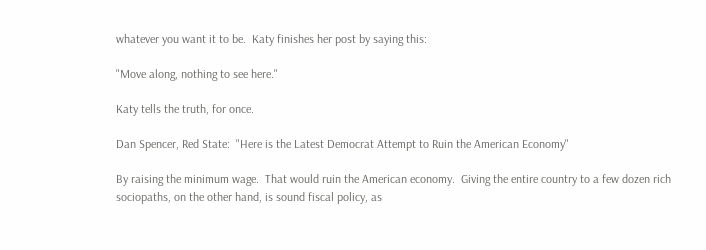whatever you want it to be.  Katy finishes her post by saying this:

"Move along, nothing to see here."

Katy tells the truth, for once.

Dan Spencer, Red State:  "Here is the Latest Democrat Attempt to Ruin the American Economy"

By raising the minimum wage.  That would ruin the American economy.  Giving the entire country to a few dozen rich sociopaths, on the other hand, is sound fiscal policy, as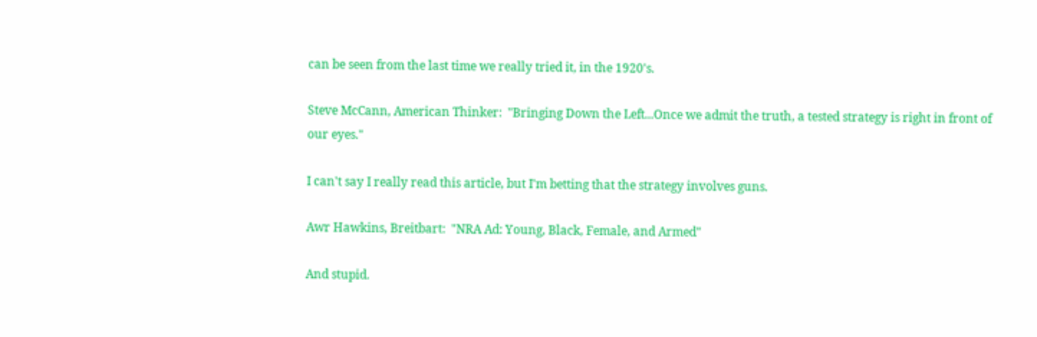can be seen from the last time we really tried it, in the 1920's.

Steve McCann, American Thinker:  "Bringing Down the Left...Once we admit the truth, a tested strategy is right in front of our eyes."

I can't say I really read this article, but I'm betting that the strategy involves guns.

Awr Hawkins, Breitbart:  "NRA Ad: Young, Black, Female, and Armed"

And stupid.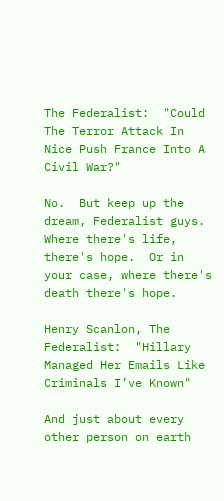The Federalist:  "Could The Terror Attack In Nice Push France Into A Civil War?"

No.  But keep up the dream, Federalist guys.  Where there's life, there's hope.  Or in your case, where there's death there's hope.

Henry Scanlon, The Federalist:  "Hillary Managed Her Emails Like Criminals I’ve Known"

And just about every other person on earth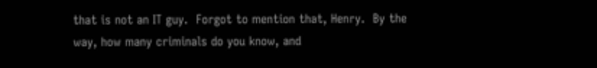that is not an IT guy.  Forgot to mention that, Henry.  By the way, how many criminals do you know, and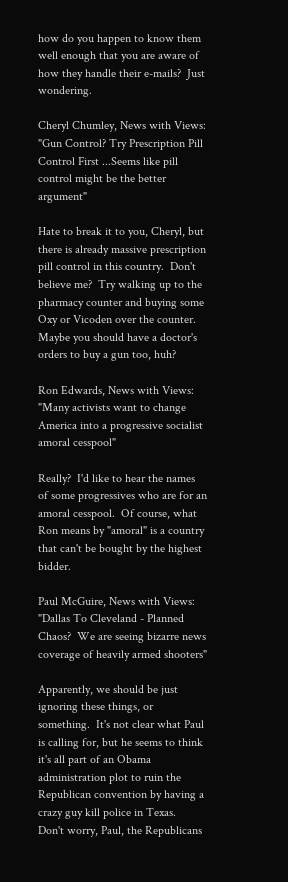how do you happen to know them well enough that you are aware of how they handle their e-mails?  Just wondering.

Cheryl Chumley, News with Views:  "Gun Control? Try Prescription Pill Control First ...Seems like pill control might be the better argument"

Hate to break it to you, Cheryl, but there is already massive prescription pill control in this country.  Don't believe me?  Try walking up to the pharmacy counter and buying some Oxy or Vicoden over the counter.  Maybe you should have a doctor's orders to buy a gun too, huh?

Ron Edwards, News with Views:  "Many activists want to change America into a progressive socialist amoral cesspool"

Really?  I'd like to hear the names of some progressives who are for an amoral cesspool.  Of course, what Ron means by "amoral" is a country that can't be bought by the highest bidder.

Paul McGuire, News with Views:  "Dallas To Cleveland - Planned Chaos?  We are seeing bizarre news coverage of heavily armed shooters"

Apparently, we should be just ignoring these things, or something.  It's not clear what Paul is calling for, but he seems to think it's all part of an Obama administration plot to ruin the Republican convention by having a crazy guy kill police in Texas.  Don't worry, Paul, the Republicans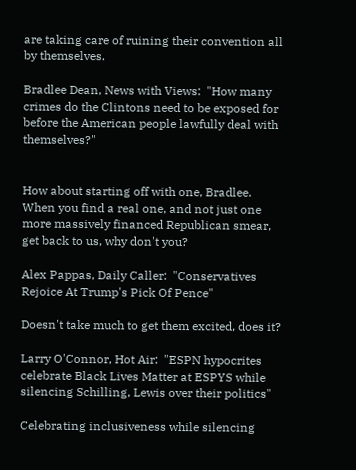are taking care of ruining their convention all by themselves.

Bradlee Dean, News with Views:  "How many crimes do the Clintons need to be exposed for before the American people lawfully deal with themselves?"


How about starting off with one, Bradlee.  When you find a real one, and not just one more massively financed Republican smear, get back to us, why don't you?

Alex Pappas, Daily Caller:  "Conservatives Rejoice At Trump's Pick Of Pence"

Doesn't take much to get them excited, does it?

Larry O'Connor, Hot Air:  "ESPN hypocrites celebrate Black Lives Matter at ESPYS while silencing Schilling, Lewis over their politics"

Celebrating inclusiveness while silencing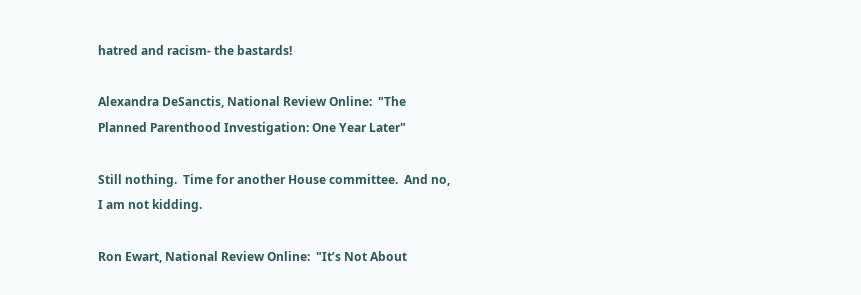hatred and racism- the bastards!

Alexandra DeSanctis, National Review Online:  "The Planned Parenthood Investigation: One Year Later"

Still nothing.  Time for another House committee.  And no, I am not kidding.

Ron Ewart, National Review Online:  "It’s Not About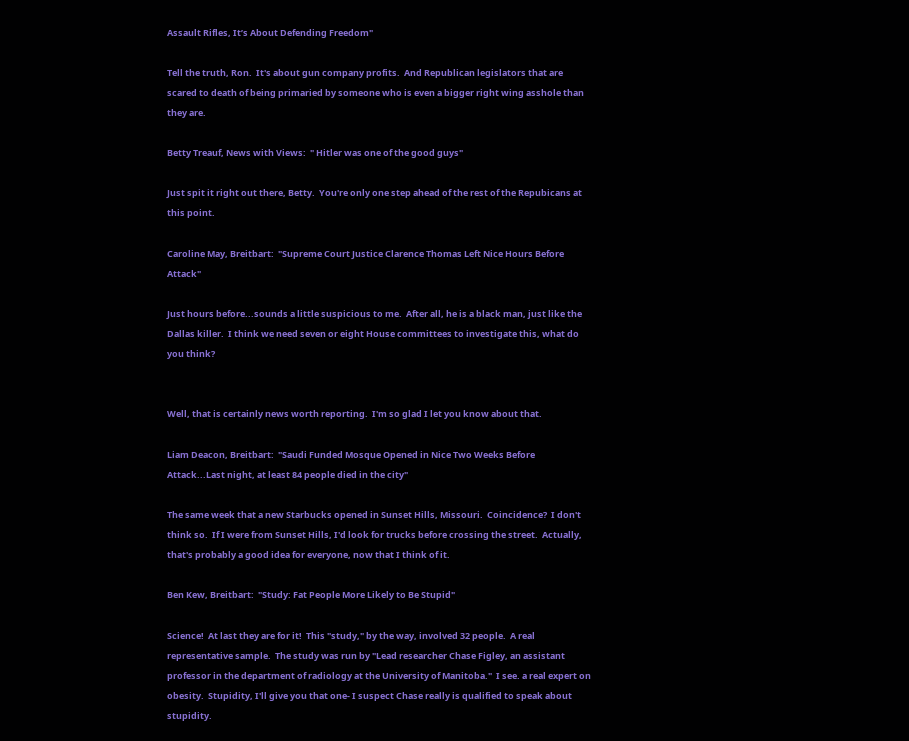Assault Rifles, It’s About Defending Freedom"

Tell the truth, Ron.  It's about gun company profits.  And Republican legislators that are scared to death of being primaried by someone who is even a bigger right wing asshole than they are.

Betty Treauf, News with Views:  " Hitler was one of the good guys"

Just spit it right out there, Betty.  You're only one step ahead of the rest of the Repubicans at this point.

Caroline May, Breitbart:  "Supreme Court Justice Clarence Thomas Left Nice Hours Before Attack"

Just hours before...sounds a little suspicious to me.  After all, he is a black man, just like the Dallas killer.  I think we need seven or eight House committees to investigate this, what do you think?


Well, that is certainly news worth reporting.  I'm so glad I let you know about that.

Liam Deacon, Breitbart:  "Saudi Funded Mosque Opened in Nice Two Weeks Before Attack...Last night, at least 84 people died in the city"

The same week that a new Starbucks opened in Sunset Hills, Missouri.  Coincidence?  I don't think so.  If I were from Sunset Hills, I'd look for trucks before crossing the street.  Actually, that's probably a good idea for everyone, now that I think of it.

Ben Kew, Breitbart:  "Study: Fat People More Likely to Be Stupid"

Science!  At last they are for it!  This "study," by the way, involved 32 people.  A real representative sample.  The study was run by "Lead researcher Chase Figley, an assistant professor in the department of radiology at the University of Manitoba."  I see. a real expert on obesity.  Stupidity, I'll give you that one- I suspect Chase really is qualified to speak about stupidity.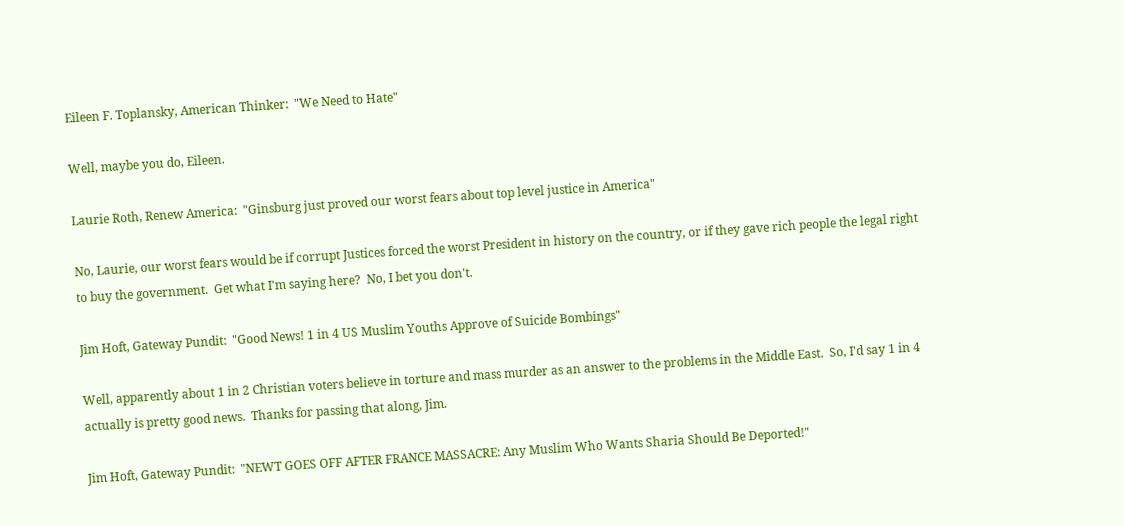Eileen F. Toplansky, American Thinker:  "We Need to Hate"

Well, maybe you do, Eileen.

Laurie Roth, Renew America:  "Ginsburg just proved our worst fears about top level justice in America"

No, Laurie, our worst fears would be if corrupt Justices forced the worst President in history on the country, or if they gave rich people the legal right to buy the government.  Get what I'm saying here?  No, I bet you don't.

Jim Hoft, Gateway Pundit:  "Good News! 1 in 4 US Muslim Youths Approve of Suicide Bombings"

Well, apparently about 1 in 2 Christian voters believe in torture and mass murder as an answer to the problems in the Middle East.  So, I'd say 1 in 4 actually is pretty good news.  Thanks for passing that along, Jim.

Jim Hoft, Gateway Pundit:  "NEWT GOES OFF AFTER FRANCE MASSACRE: Any Muslim Who Wants Sharia Should Be Deported!"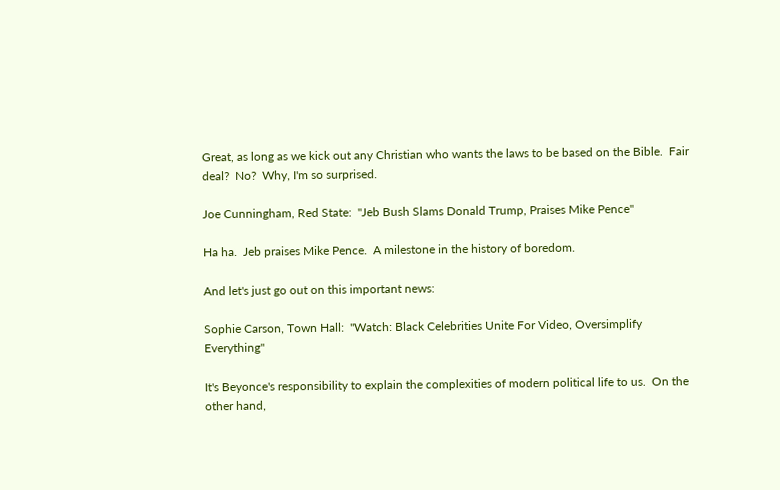Great, as long as we kick out any Christian who wants the laws to be based on the Bible.  Fair deal?  No?  Why, I'm so surprised.

Joe Cunningham, Red State:  "Jeb Bush Slams Donald Trump, Praises Mike Pence"

Ha ha.  Jeb praises Mike Pence.  A milestone in the history of boredom.

And let's just go out on this important news:

Sophie Carson, Town Hall:  "Watch: Black Celebrities Unite For Video, Oversimplify Everything"

It's Beyonce's responsibility to explain the complexities of modern political life to us.  On the other hand,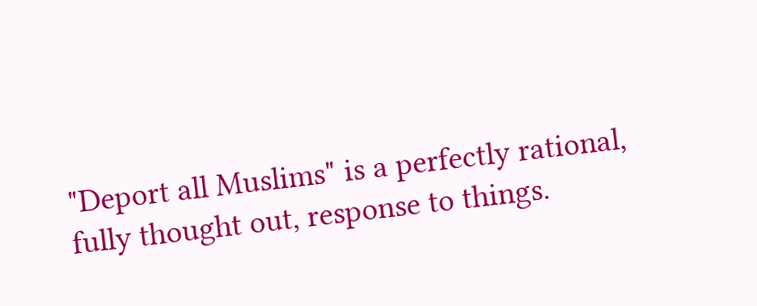"Deport all Muslims" is a perfectly rational, fully thought out, response to things.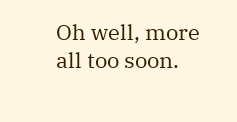Oh well, more all too soon.